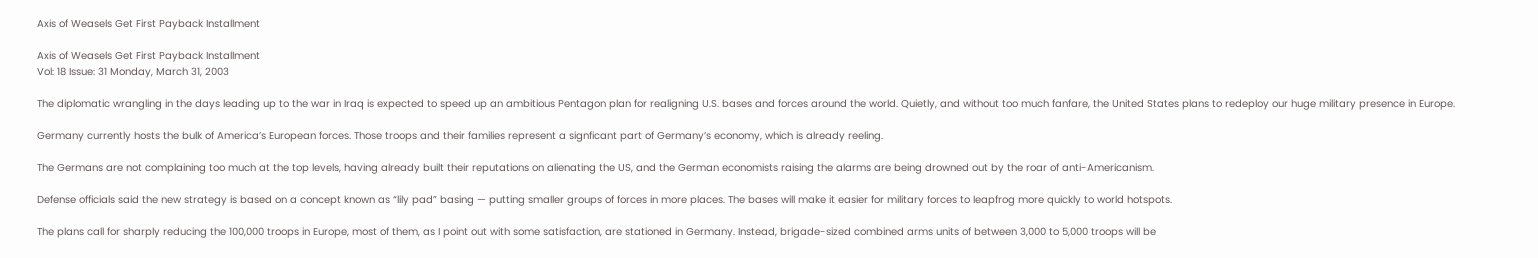Axis of Weasels Get First Payback Installment

Axis of Weasels Get First Payback Installment
Vol: 18 Issue: 31 Monday, March 31, 2003

The diplomatic wrangling in the days leading up to the war in Iraq is expected to speed up an ambitious Pentagon plan for realigning U.S. bases and forces around the world. Quietly, and without too much fanfare, the United States plans to redeploy our huge military presence in Europe.

Germany currently hosts the bulk of America’s European forces. Those troops and their families represent a signficant part of Germany’s economy, which is already reeling.

The Germans are not complaining too much at the top levels, having already built their reputations on alienating the US, and the German economists raising the alarms are being drowned out by the roar of anti-Americanism.

Defense officials said the new strategy is based on a concept known as “lily pad” basing — putting smaller groups of forces in more places. The bases will make it easier for military forces to leapfrog more quickly to world hotspots.

The plans call for sharply reducing the 100,000 troops in Europe, most of them, as I point out with some satisfaction, are stationed in Germany. Instead, brigade-sized combined arms units of between 3,000 to 5,000 troops will be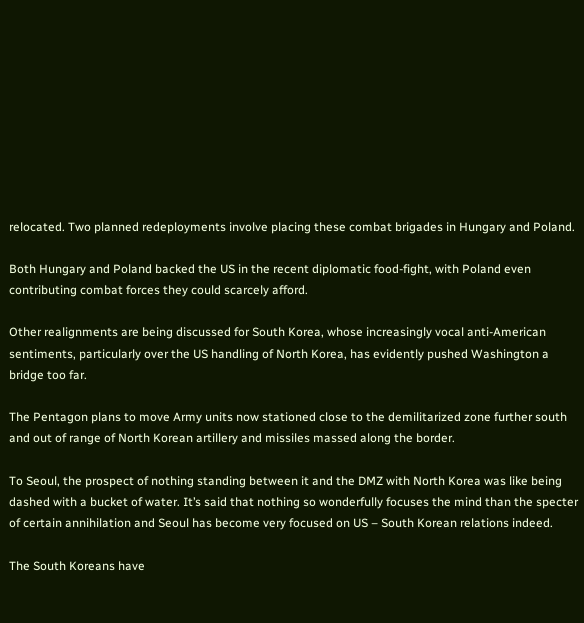relocated. Two planned redeployments involve placing these combat brigades in Hungary and Poland.

Both Hungary and Poland backed the US in the recent diplomatic food-fight, with Poland even contributing combat forces they could scarcely afford.

Other realignments are being discussed for South Korea, whose increasingly vocal anti-American sentiments, particularly over the US handling of North Korea, has evidently pushed Washington a bridge too far.

The Pentagon plans to move Army units now stationed close to the demilitarized zone further south and out of range of North Korean artillery and missiles massed along the border.

To Seoul, the prospect of nothing standing between it and the DMZ with North Korea was like being dashed with a bucket of water. It’s said that nothing so wonderfully focuses the mind than the specter of certain annihilation and Seoul has become very focused on US – South Korean relations indeed.

The South Koreans have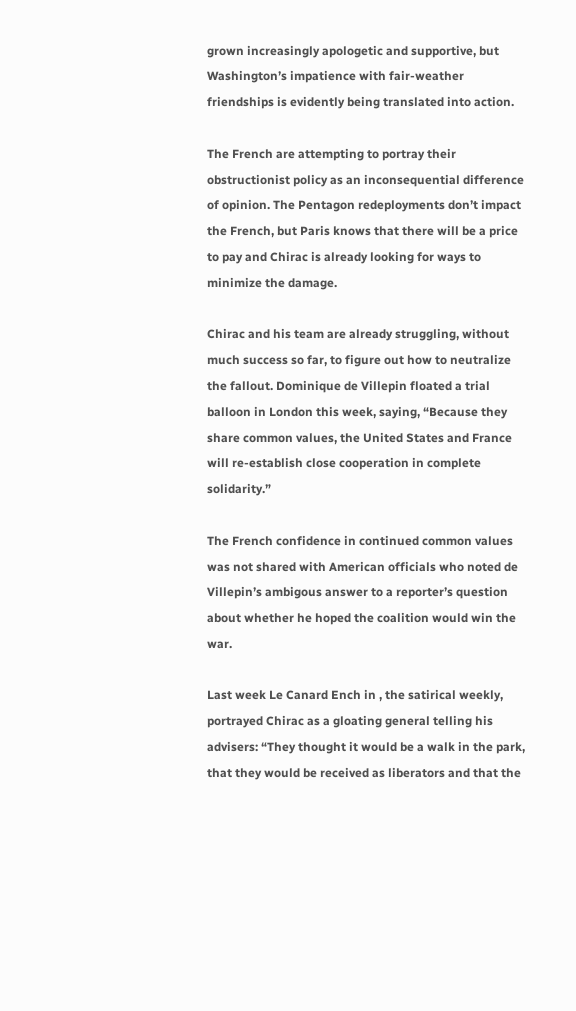grown increasingly apologetic and supportive, but Washington’s impatience with fair-weather friendships is evidently being translated into action.

The French are attempting to portray their obstructionist policy as an inconsequential difference of opinion. The Pentagon redeployments don’t impact the French, but Paris knows that there will be a price to pay and Chirac is already looking for ways to minimize the damage.

Chirac and his team are already struggling, without much success so far, to figure out how to neutralize the fallout. Dominique de Villepin floated a trial balloon in London this week, saying, “Because they share common values, the United States and France will re-establish close cooperation in complete solidarity.”

The French confidence in continued common values was not shared with American officials who noted de Villepin’s ambigous answer to a reporter’s question about whether he hoped the coalition would win the war.

Last week Le Canard Ench in , the satirical weekly, portrayed Chirac as a gloating general telling his advisers: “They thought it would be a walk in the park, that they would be received as liberators and that the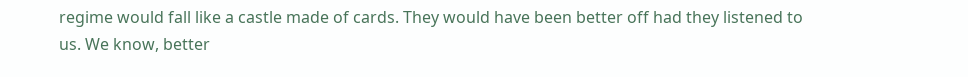regime would fall like a castle made of cards. They would have been better off had they listened to us. We know, better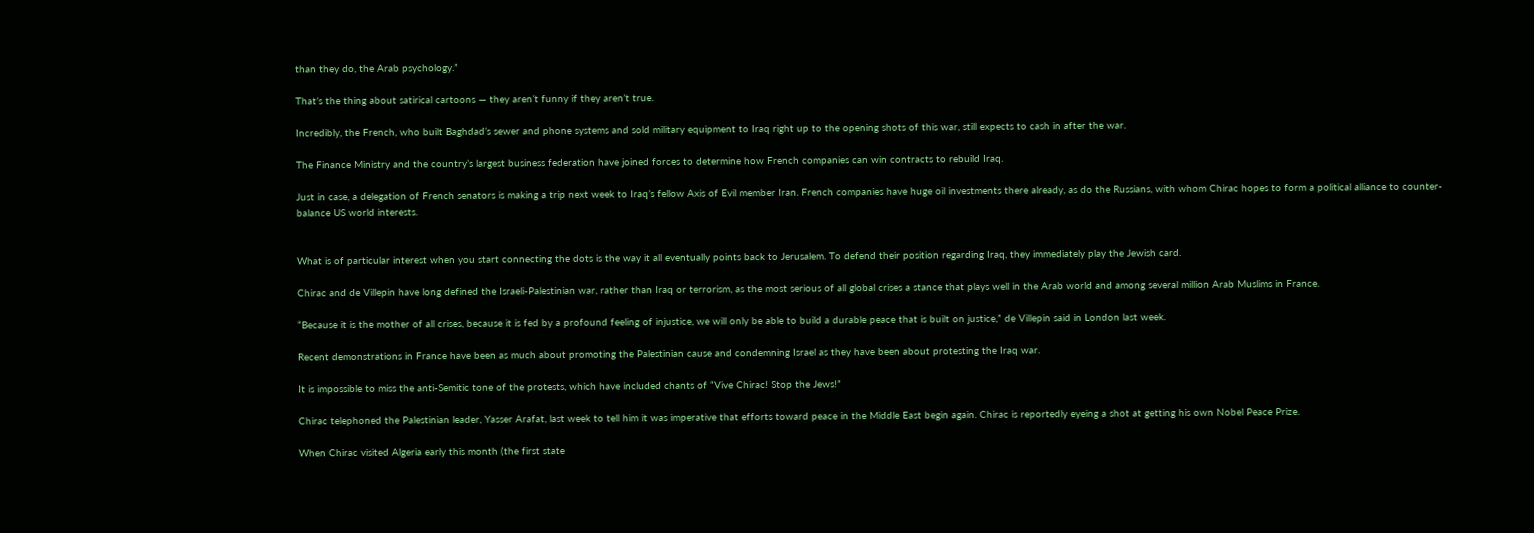than they do, the Arab psychology.”

That’s the thing about satirical cartoons — they aren’t funny if they aren’t true.

Incredibly, the French, who built Baghdad’s sewer and phone systems and sold military equipment to Iraq right up to the opening shots of this war, still expects to cash in after the war.

The Finance Ministry and the country’s largest business federation have joined forces to determine how French companies can win contracts to rebuild Iraq.

Just in case, a delegation of French senators is making a trip next week to Iraq’s fellow Axis of Evil member Iran. French companies have huge oil investments there already, as do the Russians, with whom Chirac hopes to form a political alliance to counter-balance US world interests.


What is of particular interest when you start connecting the dots is the way it all eventually points back to Jerusalem. To defend their position regarding Iraq, they immediately play the Jewish card.

Chirac and de Villepin have long defined the Israeli-Palestinian war, rather than Iraq or terrorism, as the most serious of all global crises a stance that plays well in the Arab world and among several million Arab Muslims in France.

“Because it is the mother of all crises, because it is fed by a profound feeling of injustice, we will only be able to build a durable peace that is built on justice,” de Villepin said in London last week.

Recent demonstrations in France have been as much about promoting the Palestinian cause and condemning Israel as they have been about protesting the Iraq war.

It is impossible to miss the anti-Semitic tone of the protests, which have included chants of “Vive Chirac! Stop the Jews!”

Chirac telephoned the Palestinian leader, Yasser Arafat, last week to tell him it was imperative that efforts toward peace in the Middle East begin again. Chirac is reportedly eyeing a shot at getting his own Nobel Peace Prize.

When Chirac visited Algeria early this month (the first state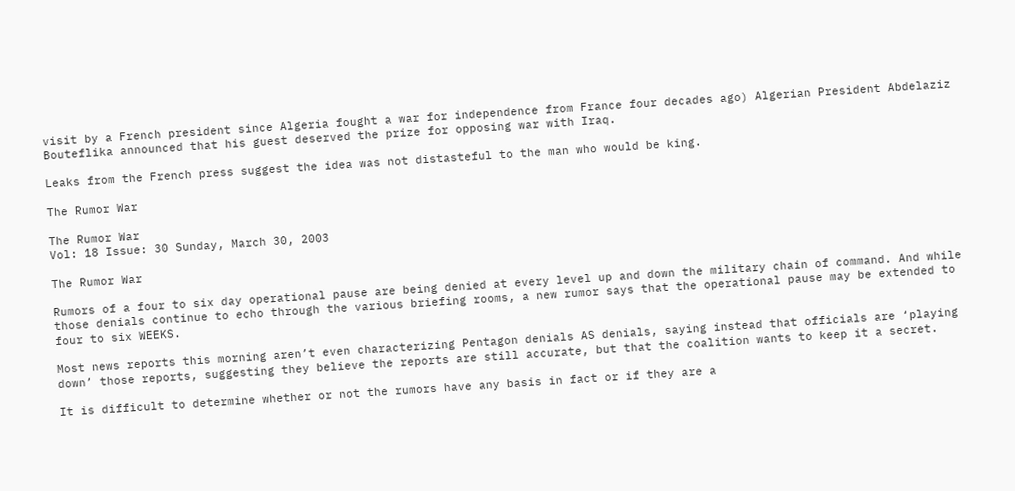visit by a French president since Algeria fought a war for independence from France four decades ago) Algerian President Abdelaziz Bouteflika announced that his guest deserved the prize for opposing war with Iraq.

Leaks from the French press suggest the idea was not distasteful to the man who would be king.

The Rumor War

The Rumor War
Vol: 18 Issue: 30 Sunday, March 30, 2003

The Rumor War

Rumors of a four to six day operational pause are being denied at every level up and down the military chain of command. And while those denials continue to echo through the various briefing rooms, a new rumor says that the operational pause may be extended to four to six WEEKS.

Most news reports this morning aren’t even characterizing Pentagon denials AS denials, saying instead that officials are ‘playing down’ those reports, suggesting they believe the reports are still accurate, but that the coalition wants to keep it a secret.

It is difficult to determine whether or not the rumors have any basis in fact or if they are a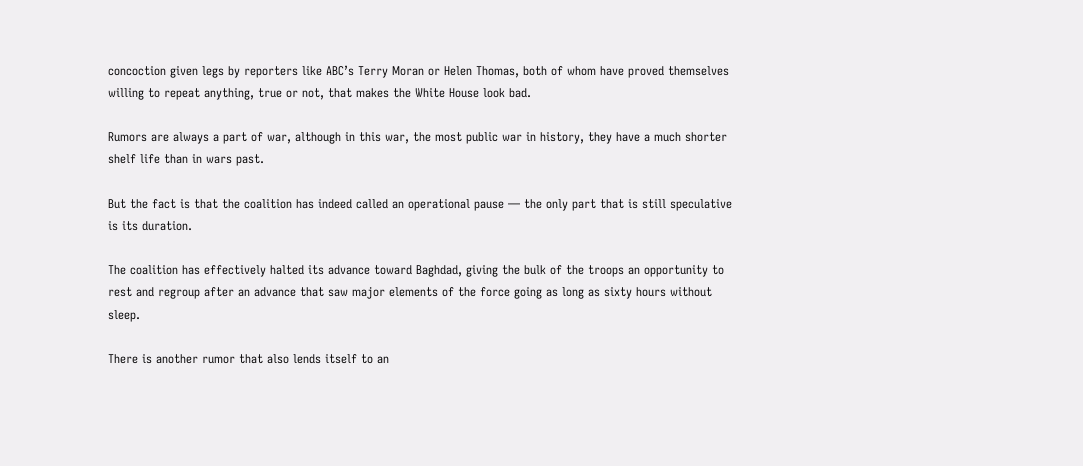concoction given legs by reporters like ABC’s Terry Moran or Helen Thomas, both of whom have proved themselves willing to repeat anything, true or not, that makes the White House look bad.

Rumors are always a part of war, although in this war, the most public war in history, they have a much shorter shelf life than in wars past.

But the fact is that the coalition has indeed called an operational pause — the only part that is still speculative is its duration.

The coalition has effectively halted its advance toward Baghdad, giving the bulk of the troops an opportunity to rest and regroup after an advance that saw major elements of the force going as long as sixty hours without sleep.

There is another rumor that also lends itself to an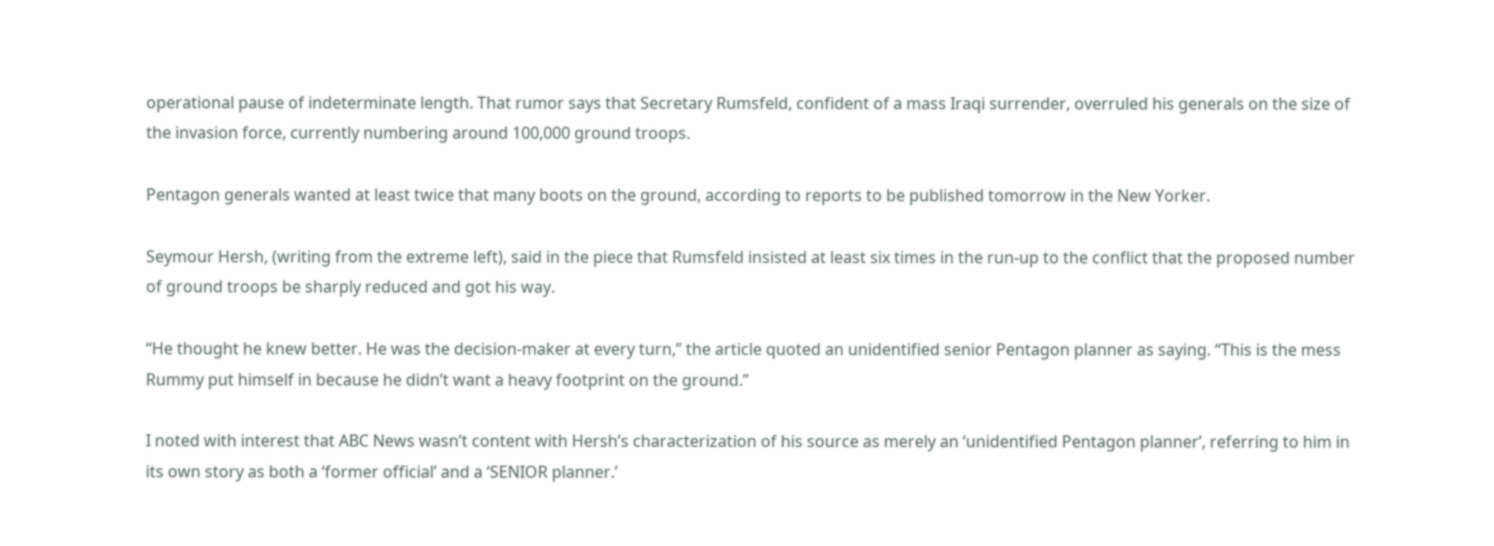operational pause of indeterminate length. That rumor says that Secretary Rumsfeld, confident of a mass Iraqi surrender, overruled his generals on the size of the invasion force, currently numbering around 100,000 ground troops.

Pentagon generals wanted at least twice that many boots on the ground, according to reports to be published tomorrow in the New Yorker.

Seymour Hersh, (writing from the extreme left), said in the piece that Rumsfeld insisted at least six times in the run-up to the conflict that the proposed number of ground troops be sharply reduced and got his way.

“He thought he knew better. He was the decision-maker at every turn,” the article quoted an unidentified senior Pentagon planner as saying. “This is the mess Rummy put himself in because he didn’t want a heavy footprint on the ground.”

I noted with interest that ABC News wasn’t content with Hersh’s characterization of his source as merely an ‘unidentified Pentagon planner’, referring to him in its own story as both a ‘former official’ and a ‘SENIOR planner.’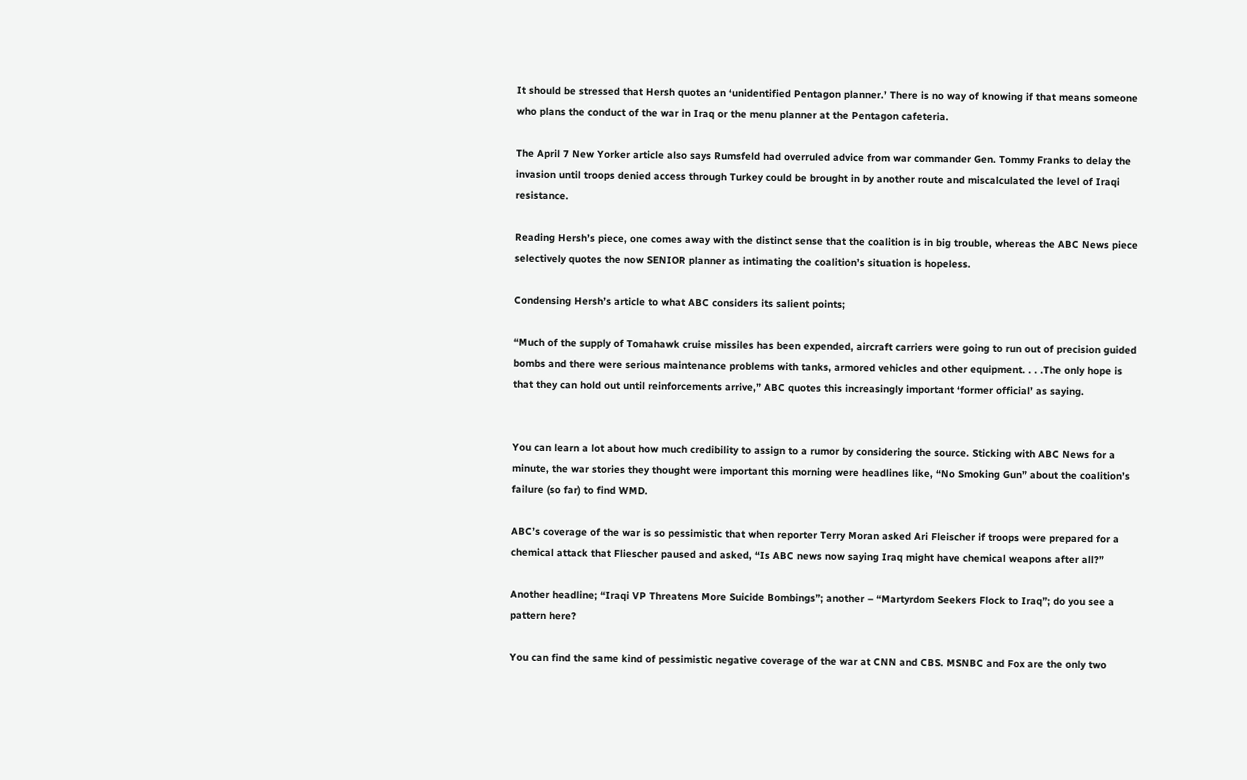It should be stressed that Hersh quotes an ‘unidentified Pentagon planner.’ There is no way of knowing if that means someone who plans the conduct of the war in Iraq or the menu planner at the Pentagon cafeteria.

The April 7 New Yorker article also says Rumsfeld had overruled advice from war commander Gen. Tommy Franks to delay the invasion until troops denied access through Turkey could be brought in by another route and miscalculated the level of Iraqi resistance.

Reading Hersh’s piece, one comes away with the distinct sense that the coalition is in big trouble, whereas the ABC News piece selectively quotes the now SENIOR planner as intimating the coalition’s situation is hopeless.

Condensing Hersh’s article to what ABC considers its salient points;

“Much of the supply of Tomahawk cruise missiles has been expended, aircraft carriers were going to run out of precision guided bombs and there were serious maintenance problems with tanks, armored vehicles and other equipment. . . .The only hope is that they can hold out until reinforcements arrive,” ABC quotes this increasingly important ‘former official’ as saying.


You can learn a lot about how much credibility to assign to a rumor by considering the source. Sticking with ABC News for a minute, the war stories they thought were important this morning were headlines like, “No Smoking Gun” about the coalition’s failure (so far) to find WMD.

ABC’s coverage of the war is so pessimistic that when reporter Terry Moran asked Ari Fleischer if troops were prepared for a chemical attack that Fliescher paused and asked, “Is ABC news now saying Iraq might have chemical weapons after all?”

Another headline; “Iraqi VP Threatens More Suicide Bombings”; another – “Martyrdom Seekers Flock to Iraq”; do you see a pattern here?

You can find the same kind of pessimistic negative coverage of the war at CNN and CBS. MSNBC and Fox are the only two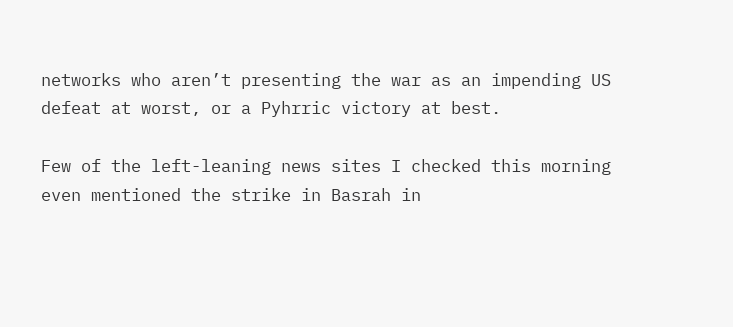networks who aren’t presenting the war as an impending US defeat at worst, or a Pyhrric victory at best.

Few of the left-leaning news sites I checked this morning even mentioned the strike in Basrah in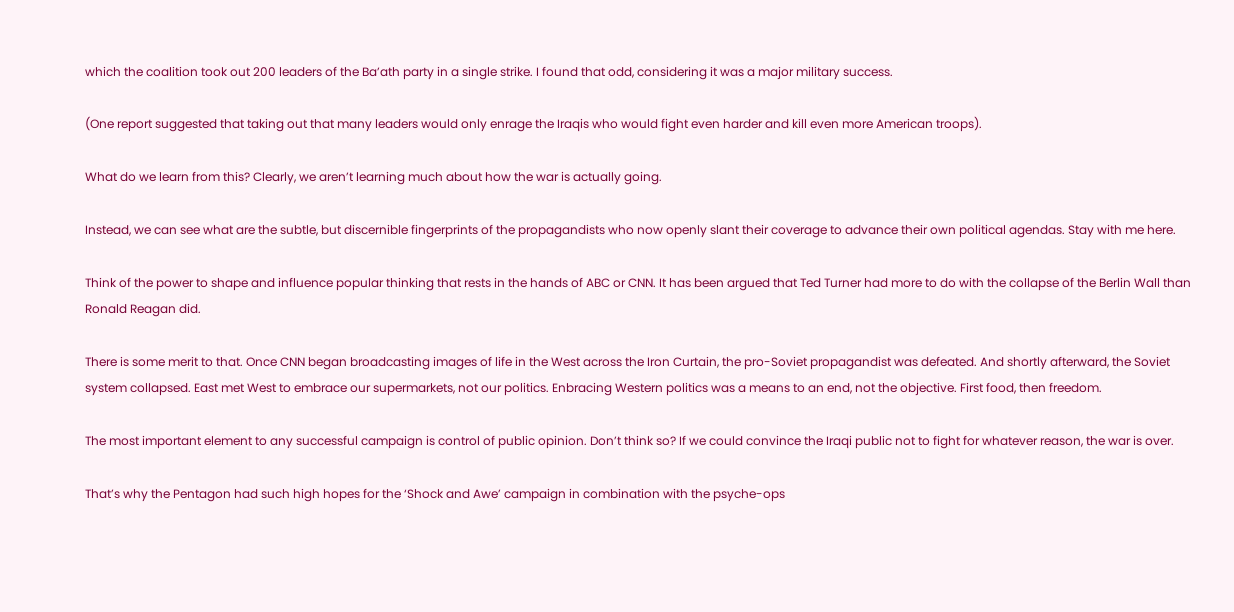which the coalition took out 200 leaders of the Ba’ath party in a single strike. I found that odd, considering it was a major military success.

(One report suggested that taking out that many leaders would only enrage the Iraqis who would fight even harder and kill even more American troops).

What do we learn from this? Clearly, we aren’t learning much about how the war is actually going.

Instead, we can see what are the subtle, but discernible fingerprints of the propagandists who now openly slant their coverage to advance their own political agendas. Stay with me here.

Think of the power to shape and influence popular thinking that rests in the hands of ABC or CNN. It has been argued that Ted Turner had more to do with the collapse of the Berlin Wall than Ronald Reagan did.

There is some merit to that. Once CNN began broadcasting images of life in the West across the Iron Curtain, the pro-Soviet propagandist was defeated. And shortly afterward, the Soviet system collapsed. East met West to embrace our supermarkets, not our politics. Enbracing Western politics was a means to an end, not the objective. First food, then freedom.

The most important element to any successful campaign is control of public opinion. Don’t think so? If we could convince the Iraqi public not to fight for whatever reason, the war is over.

That’s why the Pentagon had such high hopes for the ‘Shock and Awe’ campaign in combination with the psyche-ops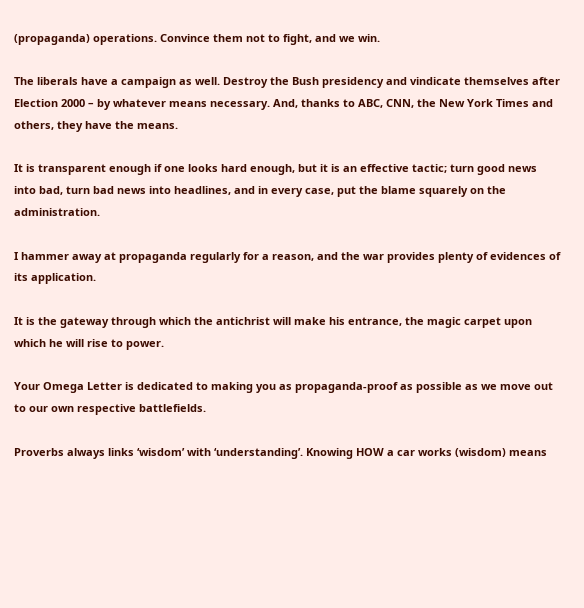(propaganda) operations. Convince them not to fight, and we win.

The liberals have a campaign as well. Destroy the Bush presidency and vindicate themselves after Election 2000 – by whatever means necessary. And, thanks to ABC, CNN, the New York Times and others, they have the means.

It is transparent enough if one looks hard enough, but it is an effective tactic; turn good news into bad, turn bad news into headlines, and in every case, put the blame squarely on the administration.

I hammer away at propaganda regularly for a reason, and the war provides plenty of evidences of its application.

It is the gateway through which the antichrist will make his entrance, the magic carpet upon which he will rise to power.

Your Omega Letter is dedicated to making you as propaganda-proof as possible as we move out to our own respective battlefields.

Proverbs always links ‘wisdom’ with ‘understanding’. Knowing HOW a car works (wisdom) means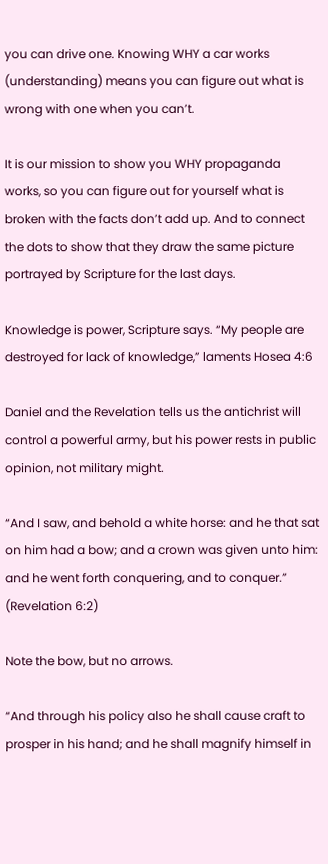you can drive one. Knowing WHY a car works (understanding) means you can figure out what is wrong with one when you can’t.

It is our mission to show you WHY propaganda works, so you can figure out for yourself what is broken with the facts don’t add up. And to connect the dots to show that they draw the same picture portrayed by Scripture for the last days.

Knowledge is power, Scripture says. “My people are destroyed for lack of knowledge,” laments Hosea 4:6

Daniel and the Revelation tells us the antichrist will control a powerful army, but his power rests in public opinion, not military might.

“And I saw, and behold a white horse: and he that sat on him had a bow; and a crown was given unto him: and he went forth conquering, and to conquer.” (Revelation 6:2)

Note the bow, but no arrows.

“And through his policy also he shall cause craft to prosper in his hand; and he shall magnify himself in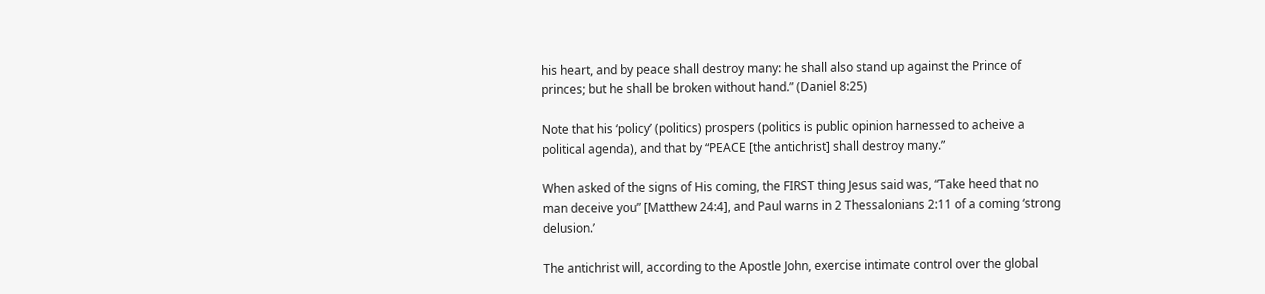his heart, and by peace shall destroy many: he shall also stand up against the Prince of princes; but he shall be broken without hand.” (Daniel 8:25)

Note that his ‘policy’ (politics) prospers (politics is public opinion harnessed to acheive a political agenda), and that by “PEACE [the antichrist] shall destroy many.”

When asked of the signs of His coming, the FIRST thing Jesus said was, “Take heed that no man deceive you” [Matthew 24:4], and Paul warns in 2 Thessalonians 2:11 of a coming ‘strong delusion.’

The antichrist will, according to the Apostle John, exercise intimate control over the global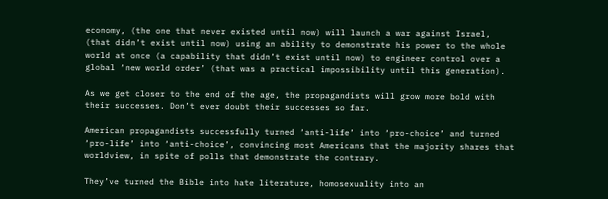economy, (the one that never existed until now) will launch a war against Israel, (that didn’t exist until now) using an ability to demonstrate his power to the whole world at once (a capability that didn’t exist until now) to engineer control over a global ‘new world order’ (that was a practical impossibility until this generation).

As we get closer to the end of the age, the propagandists will grow more bold with their successes. Don’t ever doubt their successes so far.

American propagandists successfully turned ‘anti-life’ into ‘pro-choice’ and turned ‘pro-life’ into ‘anti-choice’, convincing most Americans that the majority shares that worldview, in spite of polls that demonstrate the contrary.

They’ve turned the Bible into hate literature, homosexuality into an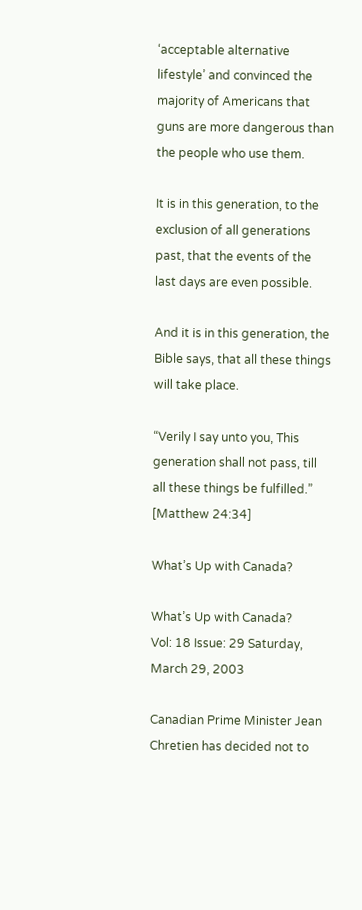‘acceptable alternative lifestyle’ and convinced the majority of Americans that guns are more dangerous than the people who use them.

It is in this generation, to the exclusion of all generations past, that the events of the last days are even possible.

And it is in this generation, the Bible says, that all these things will take place.

“Verily I say unto you, This generation shall not pass, till all these things be fulfilled.” [Matthew 24:34]

What’s Up with Canada?

What’s Up with Canada?
Vol: 18 Issue: 29 Saturday, March 29, 2003

Canadian Prime Minister Jean Chretien has decided not to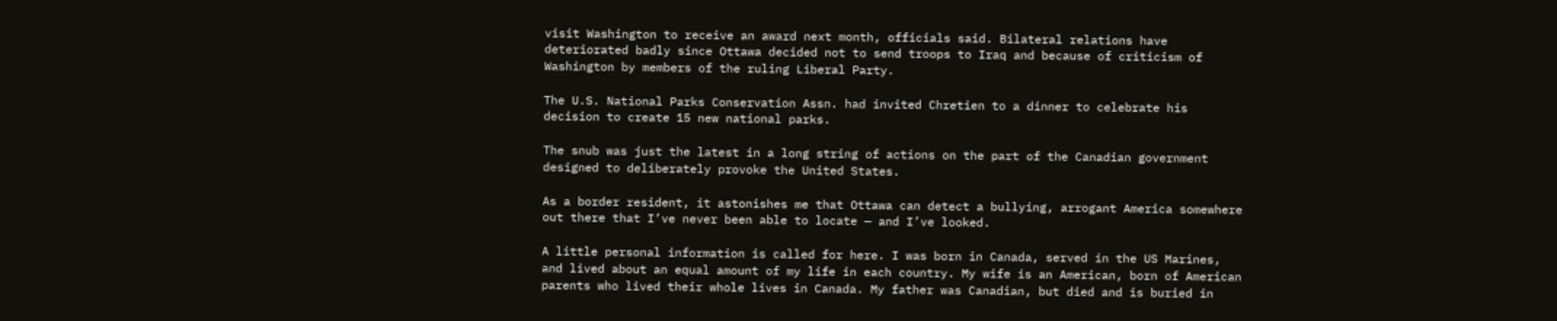visit Washington to receive an award next month, officials said. Bilateral relations have deteriorated badly since Ottawa decided not to send troops to Iraq and because of criticism of Washington by members of the ruling Liberal Party.

The U.S. National Parks Conservation Assn. had invited Chretien to a dinner to celebrate his decision to create 15 new national parks.

The snub was just the latest in a long string of actions on the part of the Canadian government designed to deliberately provoke the United States.

As a border resident, it astonishes me that Ottawa can detect a bullying, arrogant America somewhere out there that I’ve never been able to locate — and I’ve looked.

A little personal information is called for here. I was born in Canada, served in the US Marines, and lived about an equal amount of my life in each country. My wife is an American, born of American parents who lived their whole lives in Canada. My father was Canadian, but died and is buried in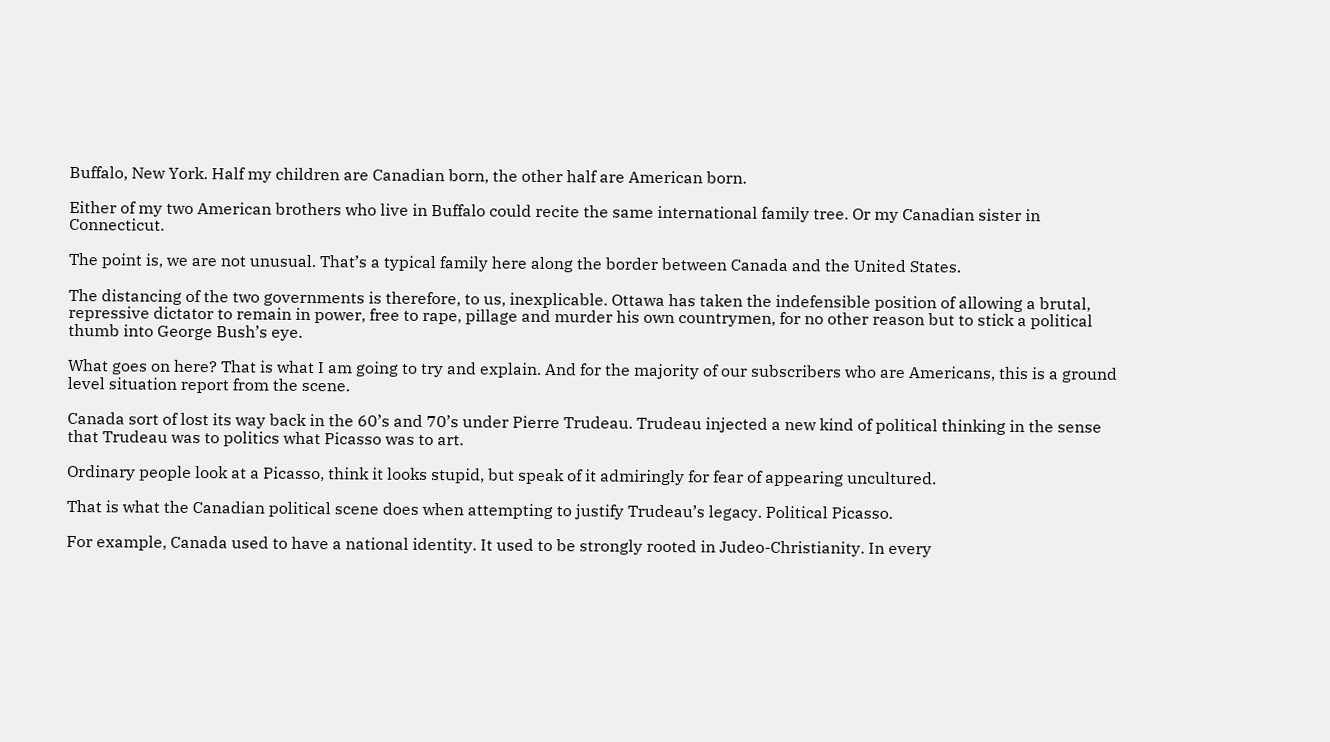Buffalo, New York. Half my children are Canadian born, the other half are American born.

Either of my two American brothers who live in Buffalo could recite the same international family tree. Or my Canadian sister in Connecticut.

The point is, we are not unusual. That’s a typical family here along the border between Canada and the United States.

The distancing of the two governments is therefore, to us, inexplicable. Ottawa has taken the indefensible position of allowing a brutal, repressive dictator to remain in power, free to rape, pillage and murder his own countrymen, for no other reason but to stick a political thumb into George Bush’s eye.

What goes on here? That is what I am going to try and explain. And for the majority of our subscribers who are Americans, this is a ground level situation report from the scene.

Canada sort of lost its way back in the 60’s and 70’s under Pierre Trudeau. Trudeau injected a new kind of political thinking in the sense that Trudeau was to politics what Picasso was to art.

Ordinary people look at a Picasso, think it looks stupid, but speak of it admiringly for fear of appearing uncultured.

That is what the Canadian political scene does when attempting to justify Trudeau’s legacy. Political Picasso.

For example, Canada used to have a national identity. It used to be strongly rooted in Judeo-Christianity. In every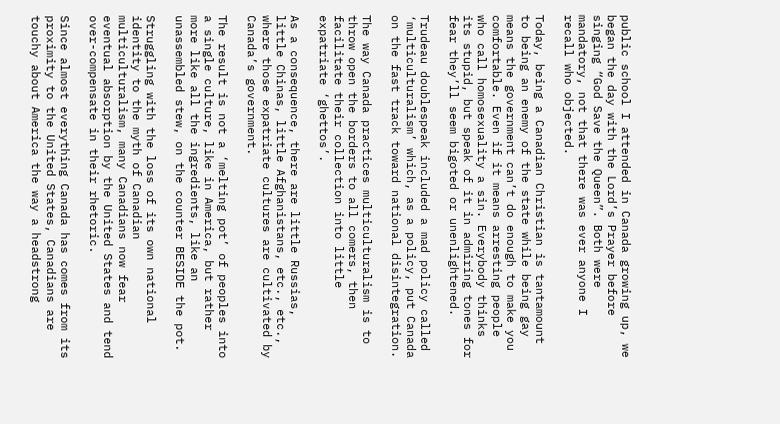public school I attended in Canada growing up, we began the day with the Lord’s Prayer before singing “God Save the Queen”. Both were mandatory, not that there was ever anyone I recall who objected.

Today, being a Canadian Christian is tantamount to being an enemy of the state while being gay means the government can’t do enough to make you comfortable. Even if it means arresting people who call homosexuality a sin. Everybody thinks its stupid, but speak of it in admiring tones for fear they’ll seem bigoted or unenlightened.

Trudeau doublespeak included a mad policy called ‘multiculturalism’ which, as a policy, put Canada on the fast track toward national disintegration.

The way Canada practices multiculturalism is to throw open the borders to all comers, then facilitate their collection into little expatriate ‘ghettos’.

As a consequence, there are little Russias, little Chinas, little Afghanistans, etc., etc., where those expatriate cultures are cultivated by Canada’s government.

The result is not a ‘melting pot’ of peoples into a single culture, like in America, but rather more like all the ingredients, like an unassembled stew, on the counter BESIDE the pot.

Struggling with the loss of its own national identity to the myth of Canadian multiculturalism, many Canadians now fear eventual absorption by the United States and tend over-compensate in their rhetoric.

Since almost everything Canada has comes from its proximity to the United States, Canadians are touchy about America the way a headstrong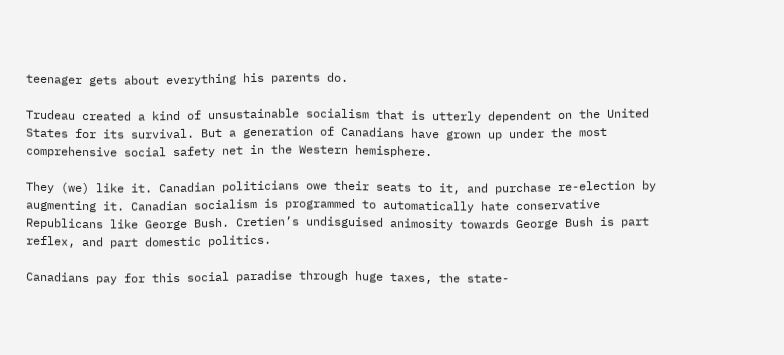teenager gets about everything his parents do.

Trudeau created a kind of unsustainable socialism that is utterly dependent on the United States for its survival. But a generation of Canadians have grown up under the most comprehensive social safety net in the Western hemisphere.

They (we) like it. Canadian politicians owe their seats to it, and purchase re-election by augmenting it. Canadian socialism is programmed to automatically hate conservative Republicans like George Bush. Cretien’s undisguised animosity towards George Bush is part reflex, and part domestic politics.

Canadians pay for this social paradise through huge taxes, the state-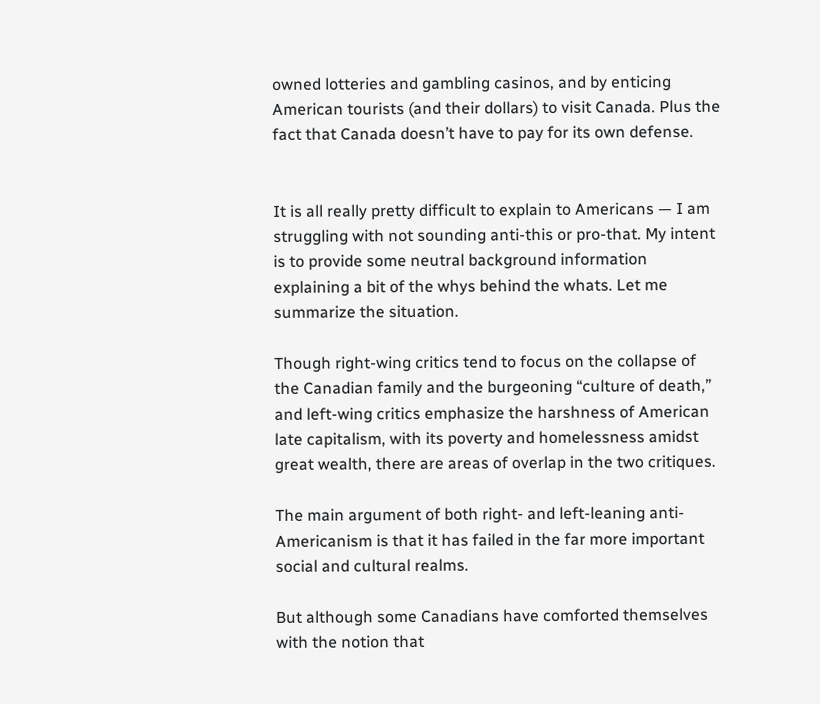owned lotteries and gambling casinos, and by enticing American tourists (and their dollars) to visit Canada. Plus the fact that Canada doesn’t have to pay for its own defense.


It is all really pretty difficult to explain to Americans — I am struggling with not sounding anti-this or pro-that. My intent is to provide some neutral background information explaining a bit of the whys behind the whats. Let me summarize the situation.

Though right-wing critics tend to focus on the collapse of the Canadian family and the burgeoning “culture of death,” and left-wing critics emphasize the harshness of American late capitalism, with its poverty and homelessness amidst great wealth, there are areas of overlap in the two critiques.

The main argument of both right- and left-leaning anti-Americanism is that it has failed in the far more important social and cultural realms.

But although some Canadians have comforted themselves with the notion that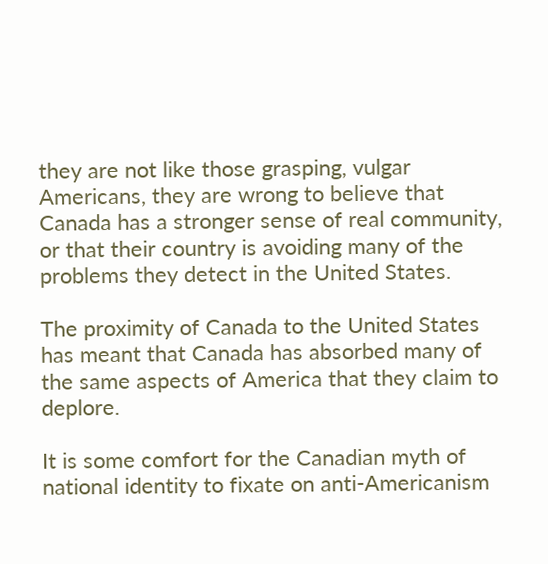they are not like those grasping, vulgar Americans, they are wrong to believe that Canada has a stronger sense of real community, or that their country is avoiding many of the problems they detect in the United States.

The proximity of Canada to the United States has meant that Canada has absorbed many of the same aspects of America that they claim to deplore.

It is some comfort for the Canadian myth of national identity to fixate on anti-Americanism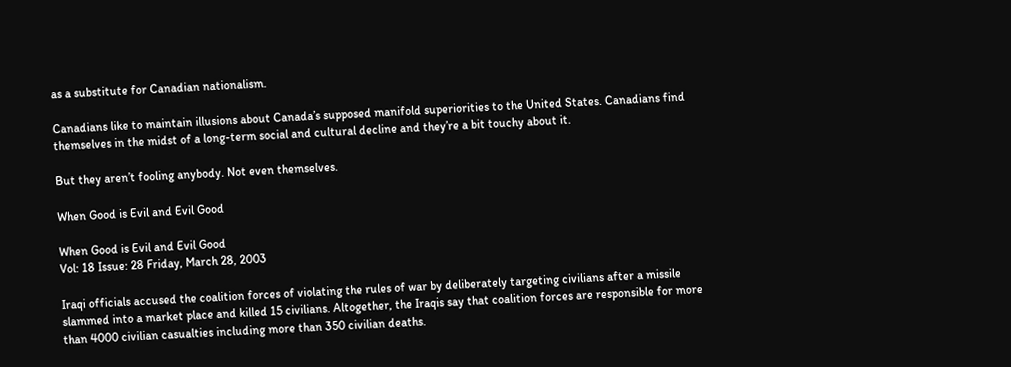as a substitute for Canadian nationalism.

Canadians like to maintain illusions about Canada’s supposed manifold superiorities to the United States. Canadians find themselves in the midst of a long-term social and cultural decline and they’re a bit touchy about it.

But they aren’t fooling anybody. Not even themselves.

When Good is Evil and Evil Good

When Good is Evil and Evil Good
Vol: 18 Issue: 28 Friday, March 28, 2003

Iraqi officials accused the coalition forces of violating the rules of war by deliberately targeting civilians after a missile slammed into a market place and killed 15 civilians. Altogether, the Iraqis say that coalition forces are responsible for more than 4000 civilian casualties including more than 350 civilian deaths.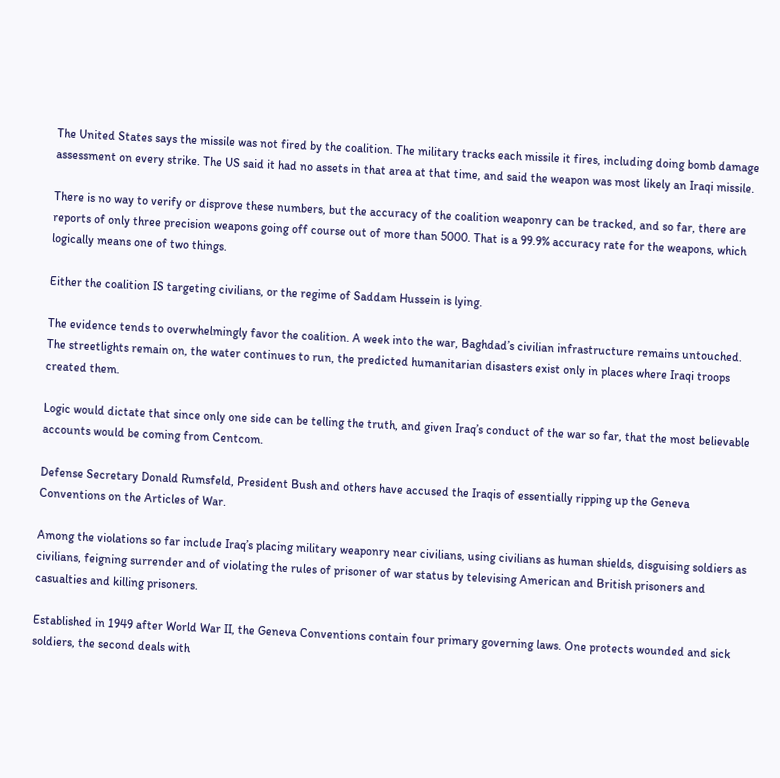The United States says the missile was not fired by the coalition. The military tracks each missile it fires, including doing bomb damage assessment on every strike. The US said it had no assets in that area at that time, and said the weapon was most likely an Iraqi missile.

There is no way to verify or disprove these numbers, but the accuracy of the coalition weaponry can be tracked, and so far, there are reports of only three precision weapons going off course out of more than 5000. That is a 99.9% accuracy rate for the weapons, which logically means one of two things.

Either the coalition IS targeting civilians, or the regime of Saddam Hussein is lying.

The evidence tends to overwhelmingly favor the coalition. A week into the war, Baghdad’s civilian infrastructure remains untouched. The streetlights remain on, the water continues to run, the predicted humanitarian disasters exist only in places where Iraqi troops created them.

Logic would dictate that since only one side can be telling the truth, and given Iraq’s conduct of the war so far, that the most believable accounts would be coming from Centcom.

Defense Secretary Donald Rumsfeld, President Bush and others have accused the Iraqis of essentially ripping up the Geneva Conventions on the Articles of War.

Among the violations so far include Iraq’s placing military weaponry near civilians, using civilians as human shields, disguising soldiers as civilians, feigning surrender and of violating the rules of prisoner of war status by televising American and British prisoners and casualties and killing prisoners.

Established in 1949 after World War II, the Geneva Conventions contain four primary governing laws. One protects wounded and sick soldiers, the second deals with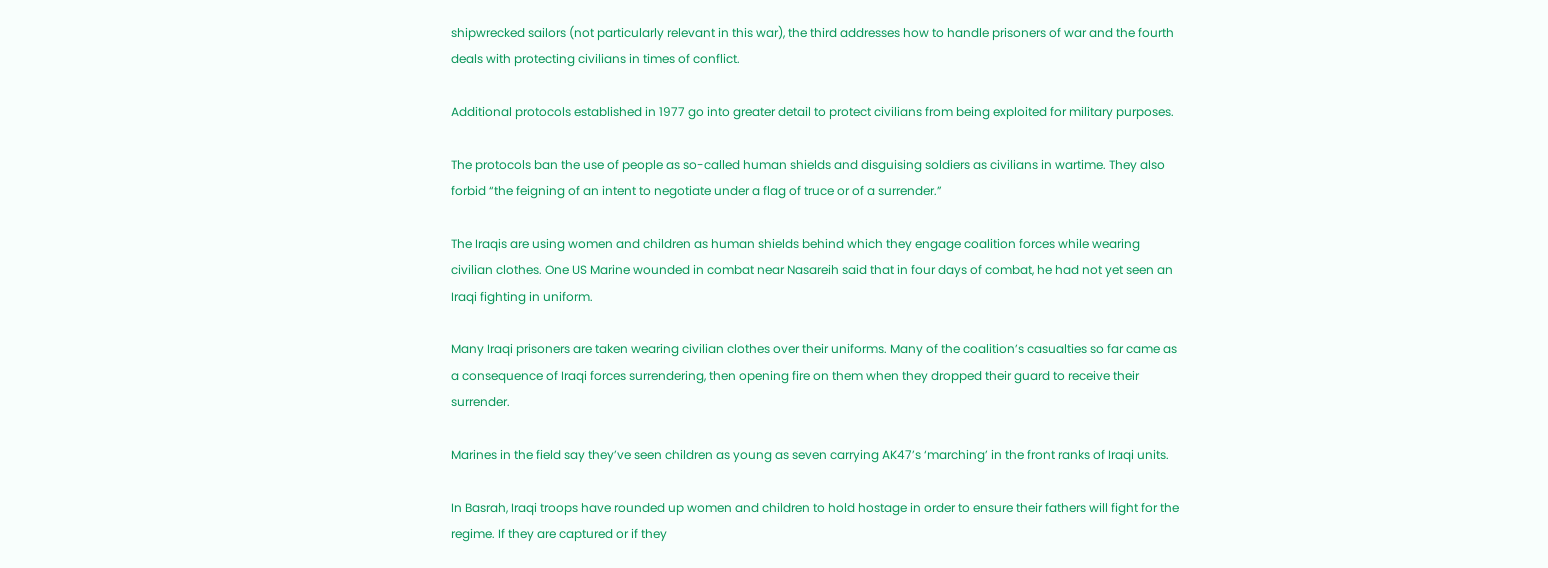shipwrecked sailors (not particularly relevant in this war), the third addresses how to handle prisoners of war and the fourth deals with protecting civilians in times of conflict.

Additional protocols established in 1977 go into greater detail to protect civilians from being exploited for military purposes.

The protocols ban the use of people as so-called human shields and disguising soldiers as civilians in wartime. They also forbid “the feigning of an intent to negotiate under a flag of truce or of a surrender.”

The Iraqis are using women and children as human shields behind which they engage coalition forces while wearing civilian clothes. One US Marine wounded in combat near Nasareih said that in four days of combat, he had not yet seen an Iraqi fighting in uniform.

Many Iraqi prisoners are taken wearing civilian clothes over their uniforms. Many of the coalition’s casualties so far came as a consequence of Iraqi forces surrendering, then opening fire on them when they dropped their guard to receive their surrender.

Marines in the field say they’ve seen children as young as seven carrying AK47’s ‘marching’ in the front ranks of Iraqi units.

In Basrah, Iraqi troops have rounded up women and children to hold hostage in order to ensure their fathers will fight for the regime. If they are captured or if they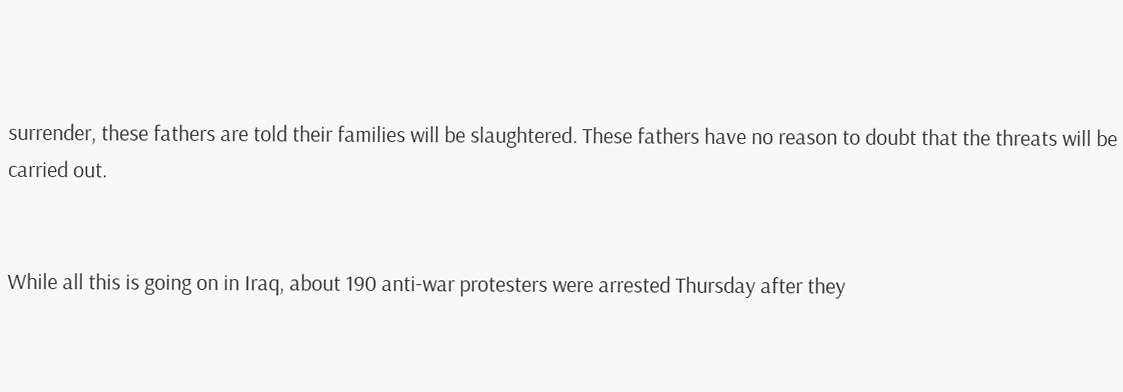surrender, these fathers are told their families will be slaughtered. These fathers have no reason to doubt that the threats will be carried out.


While all this is going on in Iraq, about 190 anti-war protesters were arrested Thursday after they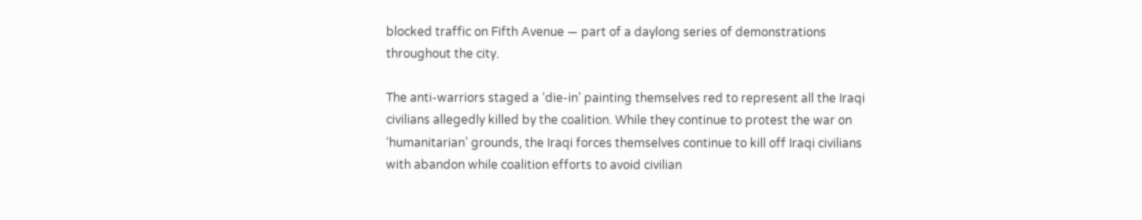blocked traffic on Fifth Avenue — part of a daylong series of demonstrations throughout the city.

The anti-warriors staged a ‘die-in’ painting themselves red to represent all the Iraqi civilians allegedly killed by the coalition. While they continue to protest the war on ‘humanitarian’ grounds, the Iraqi forces themselves continue to kill off Iraqi civilians with abandon while coalition efforts to avoid civilian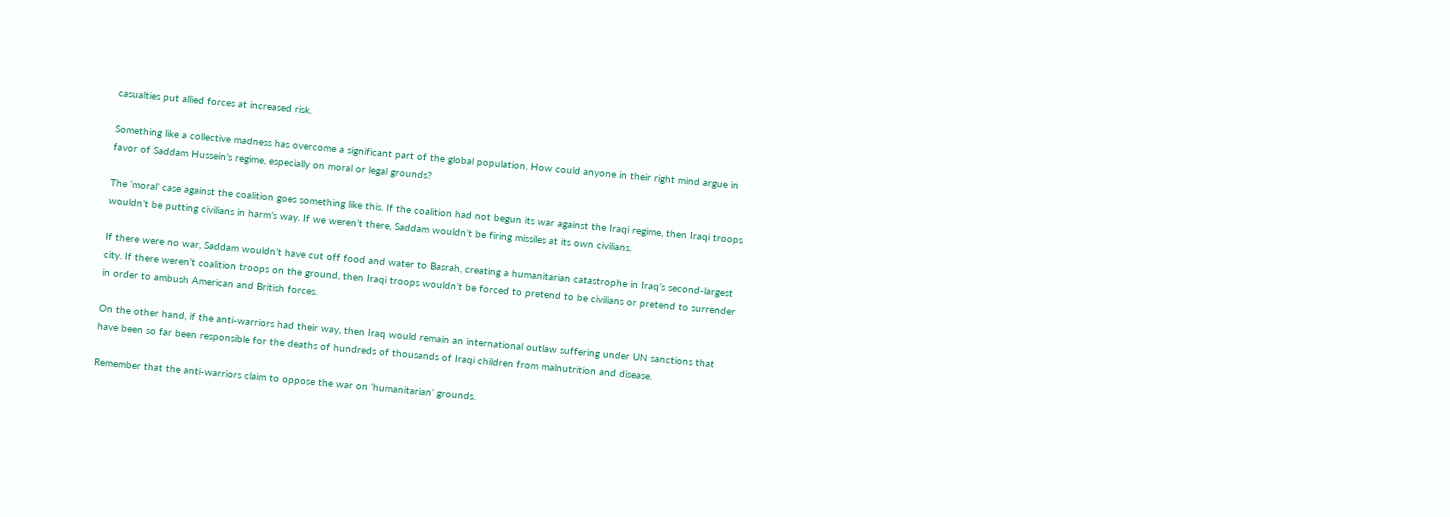casualties put allied forces at increased risk.

Something like a collective madness has overcome a significant part of the global population. How could anyone in their right mind argue in favor of Saddam Hussein’s regime, especially on moral or legal grounds?

The ‘moral’ case against the coalition goes something like this. If the coalition had not begun its war against the Iraqi regime, then Iraqi troops wouldn’t be putting civilians in harm’s way. If we weren’t there, Saddam wouldn’t be firing missiles at its own civilians.

If there were no war, Saddam wouldn’t have cut off food and water to Basrah, creating a humanitarian catastrophe in Iraq’s second-largest city. If there weren’t coalition troops on the ground, then Iraqi troops wouldn’t be forced to pretend to be civilians or pretend to surrender in order to ambush American and British forces.

On the other hand, if the anti-warriors had their way, then Iraq would remain an international outlaw suffering under UN sanctions that have been so far been responsible for the deaths of hundreds of thousands of Iraqi children from malnutrition and disease.

Remember that the anti-warriors claim to oppose the war on ‘humanitarian’ grounds.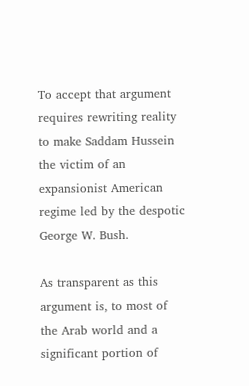To accept that argument requires rewriting reality to make Saddam Hussein the victim of an expansionist American regime led by the despotic George W. Bush.

As transparent as this argument is, to most of the Arab world and a significant portion of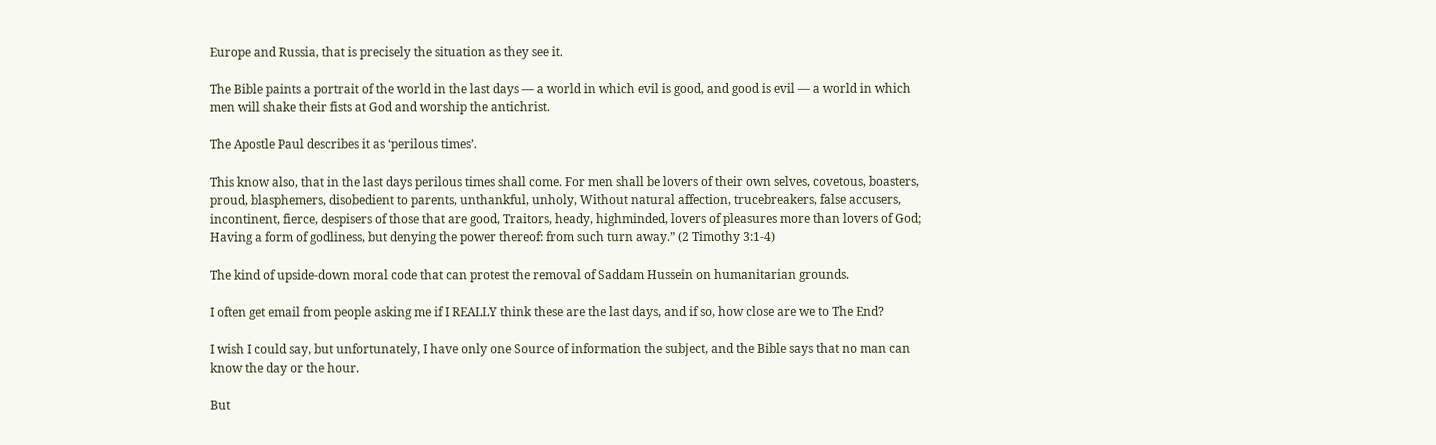Europe and Russia, that is precisely the situation as they see it.

The Bible paints a portrait of the world in the last days — a world in which evil is good, and good is evil — a world in which men will shake their fists at God and worship the antichrist.

The Apostle Paul describes it as ‘perilous times’.

This know also, that in the last days perilous times shall come. For men shall be lovers of their own selves, covetous, boasters, proud, blasphemers, disobedient to parents, unthankful, unholy, Without natural affection, trucebreakers, false accusers, incontinent, fierce, despisers of those that are good, Traitors, heady, highminded, lovers of pleasures more than lovers of God; Having a form of godliness, but denying the power thereof: from such turn away.” (2 Timothy 3:1-4)

The kind of upside-down moral code that can protest the removal of Saddam Hussein on humanitarian grounds.

I often get email from people asking me if I REALLY think these are the last days, and if so, how close are we to The End?

I wish I could say, but unfortunately, I have only one Source of information the subject, and the Bible says that no man can know the day or the hour.

But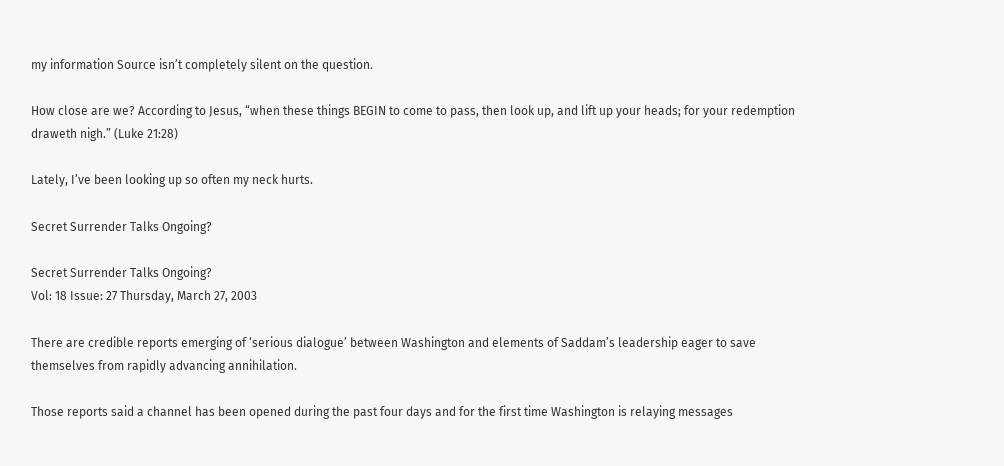my information Source isn’t completely silent on the question.

How close are we? According to Jesus, “when these things BEGIN to come to pass, then look up, and lift up your heads; for your redemption draweth nigh.” (Luke 21:28)

Lately, I’ve been looking up so often my neck hurts.

Secret Surrender Talks Ongoing?

Secret Surrender Talks Ongoing?
Vol: 18 Issue: 27 Thursday, March 27, 2003

There are credible reports emerging of ‘serious dialogue’ between Washington and elements of Saddam’s leadership eager to save themselves from rapidly advancing annihilation.

Those reports said a channel has been opened during the past four days and for the first time Washington is relaying messages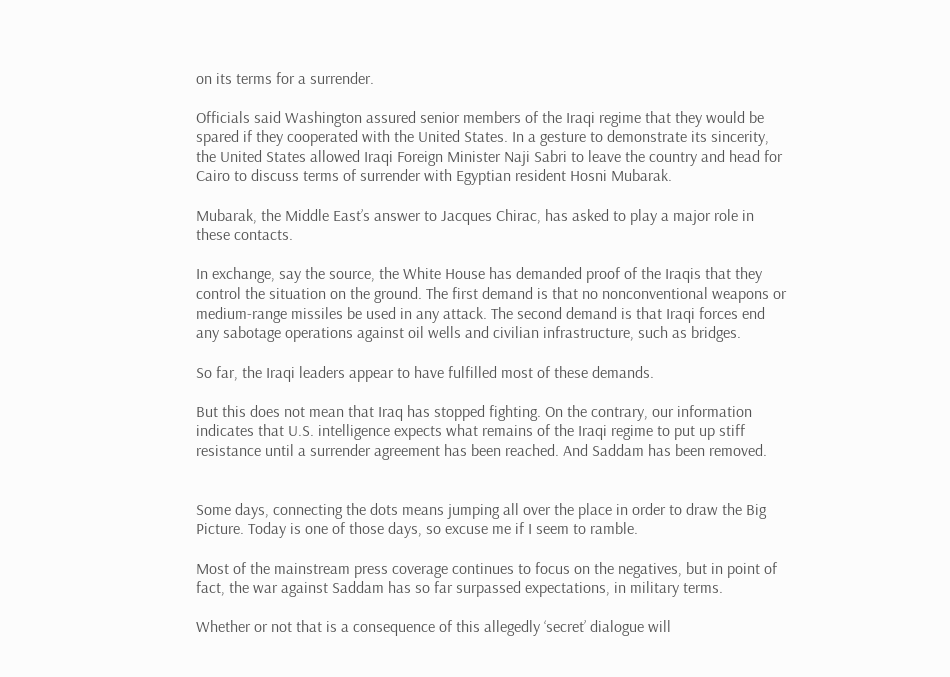on its terms for a surrender.

Officials said Washington assured senior members of the Iraqi regime that they would be spared if they cooperated with the United States. In a gesture to demonstrate its sincerity, the United States allowed Iraqi Foreign Minister Naji Sabri to leave the country and head for Cairo to discuss terms of surrender with Egyptian resident Hosni Mubarak.

Mubarak, the Middle East’s answer to Jacques Chirac, has asked to play a major role in these contacts.

In exchange, say the source, the White House has demanded proof of the Iraqis that they control the situation on the ground. The first demand is that no nonconventional weapons or medium-range missiles be used in any attack. The second demand is that Iraqi forces end any sabotage operations against oil wells and civilian infrastructure, such as bridges.

So far, the Iraqi leaders appear to have fulfilled most of these demands.

But this does not mean that Iraq has stopped fighting. On the contrary, our information indicates that U.S. intelligence expects what remains of the Iraqi regime to put up stiff resistance until a surrender agreement has been reached. And Saddam has been removed.


Some days, connecting the dots means jumping all over the place in order to draw the Big Picture. Today is one of those days, so excuse me if I seem to ramble.

Most of the mainstream press coverage continues to focus on the negatives, but in point of fact, the war against Saddam has so far surpassed expectations, in military terms.

Whether or not that is a consequence of this allegedly ‘secret’ dialogue will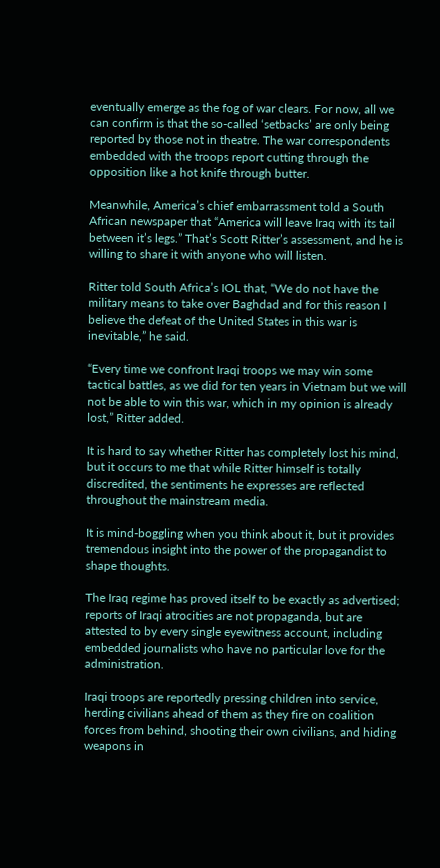eventually emerge as the fog of war clears. For now, all we can confirm is that the so-called ‘setbacks’ are only being reported by those not in theatre. The war correspondents embedded with the troops report cutting through the opposition like a hot knife through butter.

Meanwhile, America’s chief embarrassment told a South African newspaper that “America will leave Iraq with its tail between it’s legs.” That’s Scott Ritter’s assessment, and he is willing to share it with anyone who will listen.

Ritter told South Africa’s IOL that, “We do not have the military means to take over Baghdad and for this reason I believe the defeat of the United States in this war is inevitable,” he said.

“Every time we confront Iraqi troops we may win some tactical battles, as we did for ten years in Vietnam but we will not be able to win this war, which in my opinion is already lost,” Ritter added.

It is hard to say whether Ritter has completely lost his mind, but it occurs to me that while Ritter himself is totally discredited, the sentiments he expresses are reflected throughout the mainstream media.

It is mind-boggling when you think about it, but it provides tremendous insight into the power of the propagandist to shape thoughts.

The Iraq regime has proved itself to be exactly as advertised; reports of Iraqi atrocities are not propaganda, but are attested to by every single eyewitness account, including embedded journalists who have no particular love for the administration.

Iraqi troops are reportedly pressing children into service, herding civilians ahead of them as they fire on coalition forces from behind, shooting their own civilians, and hiding weapons in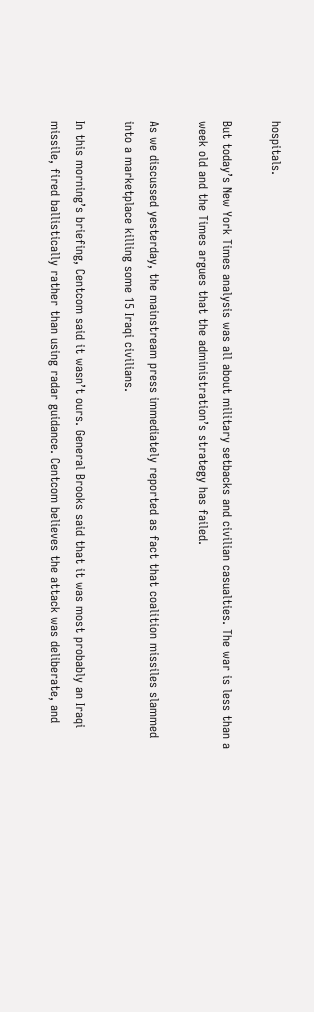hospitals.

But today’s New York Times analysis was all about military setbacks and civilian casualties. The war is less than a week old and the Times argues that the administration’s strategy has failed.

As we discussed yesterday, the mainstream press immediately reported as fact that coalition missiles slammed into a marketplace killing some 15 Iraqi civilians.

In this morning’s briefing, Centcom said it wasn’t ours. General Brooks said that it was most probably an Iraqi missile, fired ballistically rather than using radar guidance. Centcom believes the attack was deliberate, and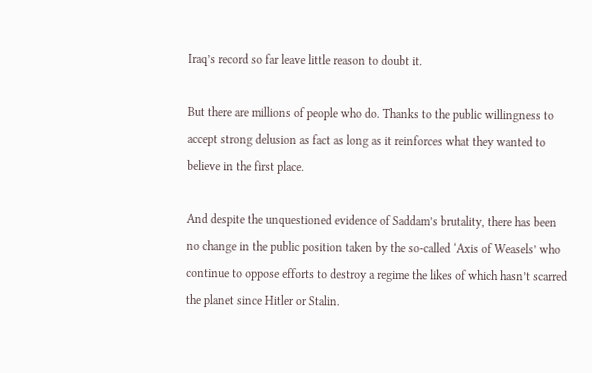Iraq’s record so far leave little reason to doubt it.

But there are millions of people who do. Thanks to the public willingness to accept strong delusion as fact as long as it reinforces what they wanted to believe in the first place.

And despite the unquestioned evidence of Saddam’s brutality, there has been no change in the public position taken by the so-called ‘Axis of Weasels’ who continue to oppose efforts to destroy a regime the likes of which hasn’t scarred the planet since Hitler or Stalin.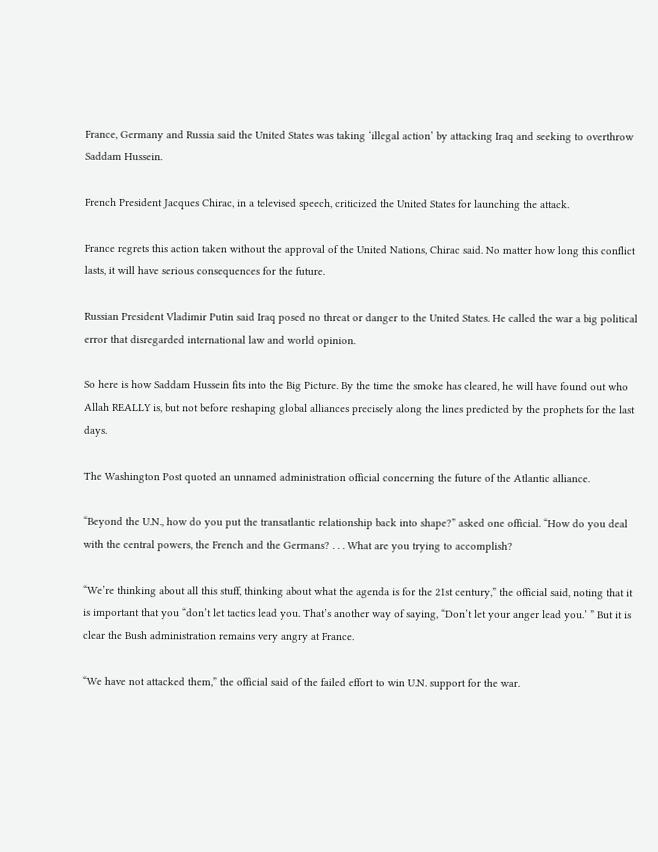France, Germany and Russia said the United States was taking ‘illegal action’ by attacking Iraq and seeking to overthrow Saddam Hussein.

French President Jacques Chirac, in a televised speech, criticized the United States for launching the attack.

France regrets this action taken without the approval of the United Nations, Chirac said. No matter how long this conflict lasts, it will have serious consequences for the future.

Russian President Vladimir Putin said Iraq posed no threat or danger to the United States. He called the war a big political error that disregarded international law and world opinion.

So here is how Saddam Hussein fits into the Big Picture. By the time the smoke has cleared, he will have found out who Allah REALLY is, but not before reshaping global alliances precisely along the lines predicted by the prophets for the last days.

The Washington Post quoted an unnamed administration official concerning the future of the Atlantic alliance.

“Beyond the U.N., how do you put the transatlantic relationship back into shape?” asked one official. “How do you deal with the central powers, the French and the Germans? . . . What are you trying to accomplish?

“We’re thinking about all this stuff, thinking about what the agenda is for the 21st century,” the official said, noting that it is important that you “don’t let tactics lead you. That’s another way of saying, “Don’t let your anger lead you.’ ” But it is clear the Bush administration remains very angry at France.

“We have not attacked them,” the official said of the failed effort to win U.N. support for the war.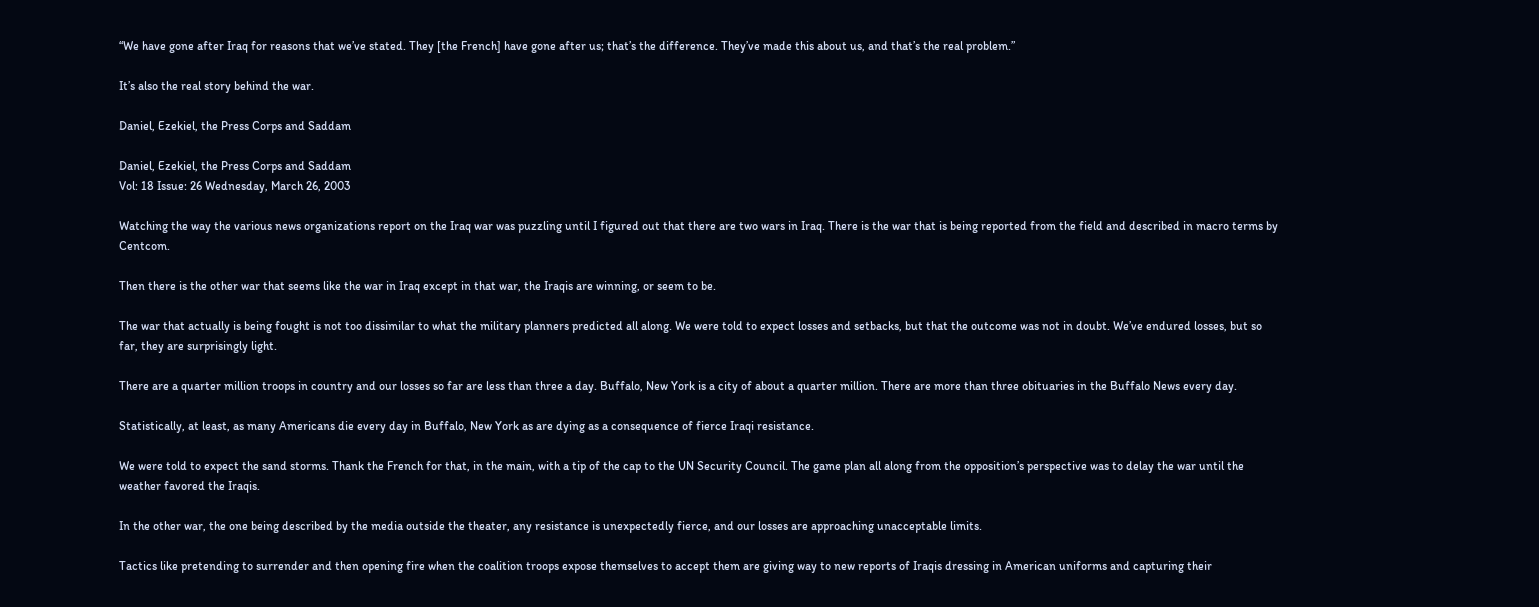“We have gone after Iraq for reasons that we’ve stated. They [the French] have gone after us; that’s the difference. They’ve made this about us, and that’s the real problem.”

It’s also the real story behind the war.

Daniel, Ezekiel, the Press Corps and Saddam

Daniel, Ezekiel, the Press Corps and Saddam
Vol: 18 Issue: 26 Wednesday, March 26, 2003

Watching the way the various news organizations report on the Iraq war was puzzling until I figured out that there are two wars in Iraq. There is the war that is being reported from the field and described in macro terms by Centcom.

Then there is the other war that seems like the war in Iraq except in that war, the Iraqis are winning, or seem to be.

The war that actually is being fought is not too dissimilar to what the military planners predicted all along. We were told to expect losses and setbacks, but that the outcome was not in doubt. We’ve endured losses, but so far, they are surprisingly light.

There are a quarter million troops in country and our losses so far are less than three a day. Buffalo, New York is a city of about a quarter million. There are more than three obituaries in the Buffalo News every day.

Statistically, at least, as many Americans die every day in Buffalo, New York as are dying as a consequence of fierce Iraqi resistance.

We were told to expect the sand storms. Thank the French for that, in the main, with a tip of the cap to the UN Security Council. The game plan all along from the opposition’s perspective was to delay the war until the weather favored the Iraqis.

In the other war, the one being described by the media outside the theater, any resistance is unexpectedly fierce, and our losses are approaching unacceptable limits.

Tactics like pretending to surrender and then opening fire when the coalition troops expose themselves to accept them are giving way to new reports of Iraqis dressing in American uniforms and capturing their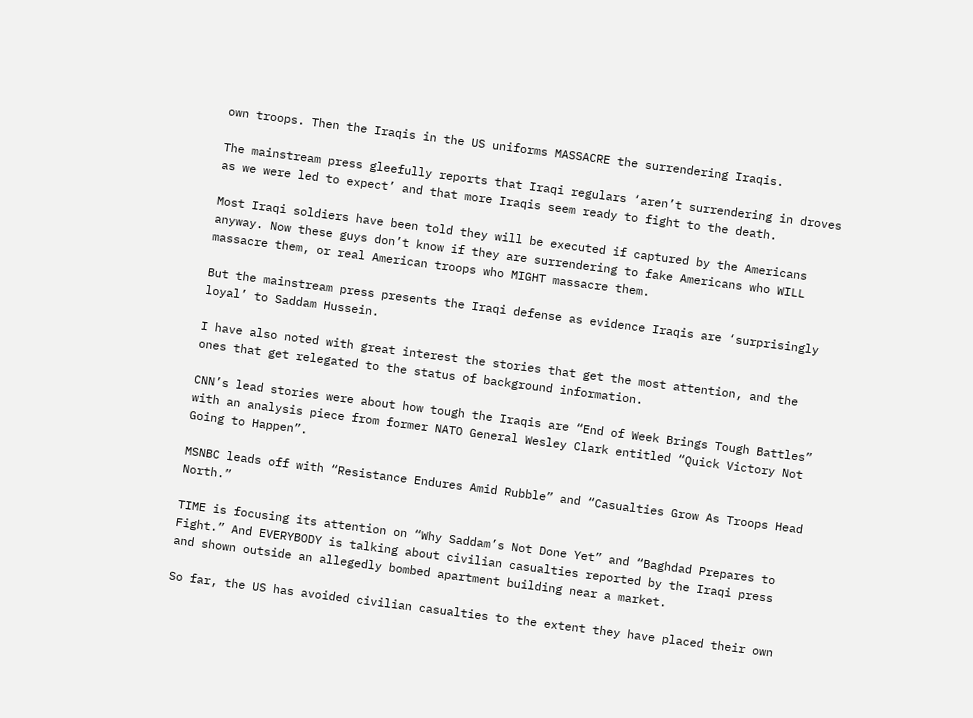own troops. Then the Iraqis in the US uniforms MASSACRE the surrendering Iraqis.

The mainstream press gleefully reports that Iraqi regulars ‘aren’t surrendering in droves as we were led to expect’ and that more Iraqis seem ready to fight to the death.

Most Iraqi soldiers have been told they will be executed if captured by the Americans anyway. Now these guys don’t know if they are surrendering to fake Americans who WILL massacre them, or real American troops who MIGHT massacre them.

But the mainstream press presents the Iraqi defense as evidence Iraqis are ‘surprisingly loyal’ to Saddam Hussein.

I have also noted with great interest the stories that get the most attention, and the ones that get relegated to the status of background information.

CNN’s lead stories were about how tough the Iraqis are “End of Week Brings Tough Battles” with an analysis piece from former NATO General Wesley Clark entitled “Quick Victory Not Going to Happen”.

MSNBC leads off with “Resistance Endures Amid Rubble” and “Casualties Grow As Troops Head North.”

TIME is focusing its attention on “Why Saddam’s Not Done Yet” and “Baghdad Prepares to Fight.” And EVERYBODY is talking about civilian casualties reported by the Iraqi press and shown outside an allegedly bombed apartment building near a market.

So far, the US has avoided civilian casualties to the extent they have placed their own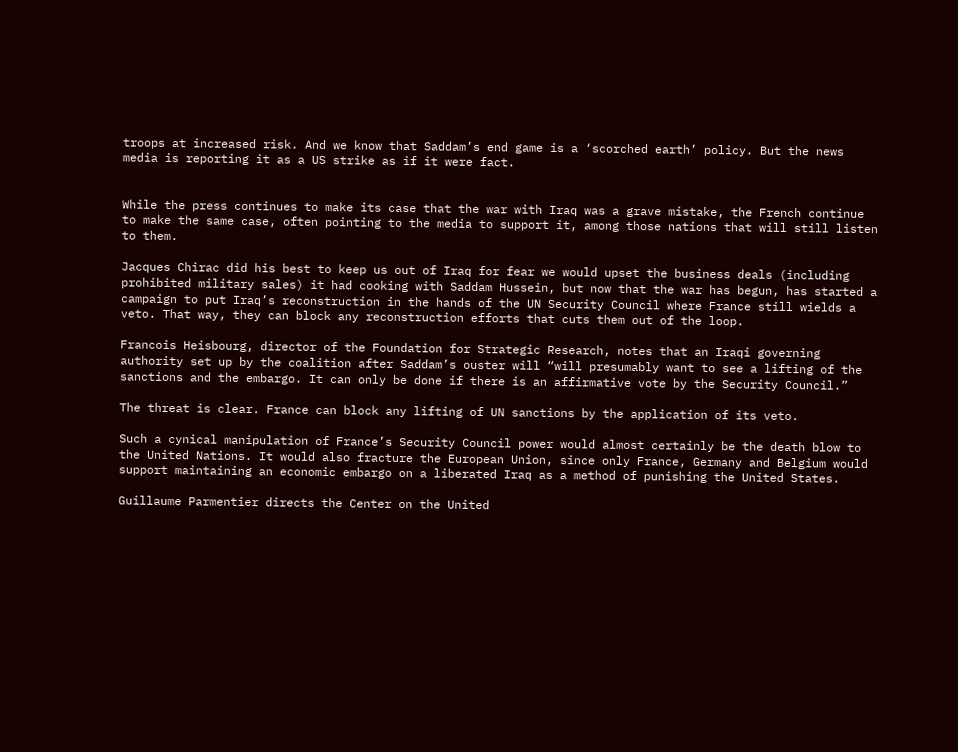troops at increased risk. And we know that Saddam’s end game is a ‘scorched earth’ policy. But the news media is reporting it as a US strike as if it were fact.


While the press continues to make its case that the war with Iraq was a grave mistake, the French continue to make the same case, often pointing to the media to support it, among those nations that will still listen to them.

Jacques Chirac did his best to keep us out of Iraq for fear we would upset the business deals (including prohibited military sales) it had cooking with Saddam Hussein, but now that the war has begun, has started a campaign to put Iraq’s reconstruction in the hands of the UN Security Council where France still wields a veto. That way, they can block any reconstruction efforts that cuts them out of the loop.

Francois Heisbourg, director of the Foundation for Strategic Research, notes that an Iraqi governing authority set up by the coalition after Saddam’s ouster will “will presumably want to see a lifting of the sanctions and the embargo. It can only be done if there is an affirmative vote by the Security Council.”

The threat is clear. France can block any lifting of UN sanctions by the application of its veto.

Such a cynical manipulation of France’s Security Council power would almost certainly be the death blow to the United Nations. It would also fracture the European Union, since only France, Germany and Belgium would support maintaining an economic embargo on a liberated Iraq as a method of punishing the United States.

Guillaume Parmentier directs the Center on the United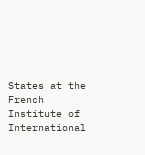States at the French Institute of International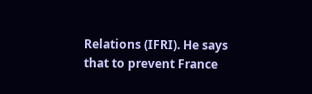Relations (IFRI). He says that to prevent France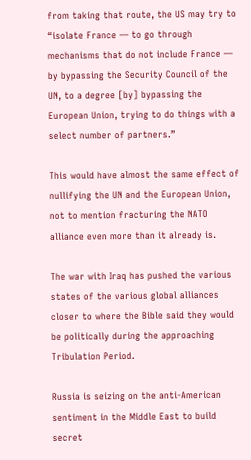from taking that route, the US may try to “isolate France — to go through mechanisms that do not include France — by bypassing the Security Council of the UN, to a degree [by] bypassing the European Union, trying to do things with a select number of partners.”

This would have almost the same effect of nullifying the UN and the European Union, not to mention fracturing the NATO alliance even more than it already is.

The war with Iraq has pushed the various states of the various global alliances closer to where the Bible said they would be politically during the approaching Tribulation Period.

Russia is seizing on the anti-American sentiment in the Middle East to build secret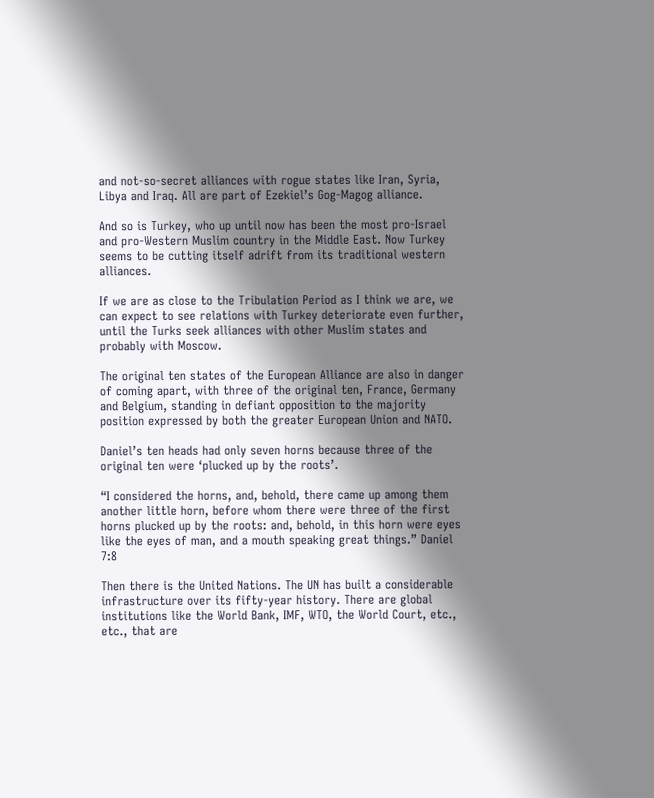and not-so-secret alliances with rogue states like Iran, Syria, Libya and Iraq. All are part of Ezekiel’s Gog-Magog alliance.

And so is Turkey, who up until now has been the most pro-Israel and pro-Western Muslim country in the Middle East. Now Turkey seems to be cutting itself adrift from its traditional western alliances.

If we are as close to the Tribulation Period as I think we are, we can expect to see relations with Turkey deteriorate even further, until the Turks seek alliances with other Muslim states and probably with Moscow.

The original ten states of the European Alliance are also in danger of coming apart, with three of the original ten, France, Germany and Belgium, standing in defiant opposition to the majority position expressed by both the greater European Union and NATO.

Daniel’s ten heads had only seven horns because three of the original ten were ‘plucked up by the roots’.

“I considered the horns, and, behold, there came up among them another little horn, before whom there were three of the first horns plucked up by the roots: and, behold, in this horn were eyes like the eyes of man, and a mouth speaking great things.” Daniel 7:8

Then there is the United Nations. The UN has built a considerable infrastructure over its fifty-year history. There are global institutions like the World Bank, IMF, WTO, the World Court, etc., etc., that are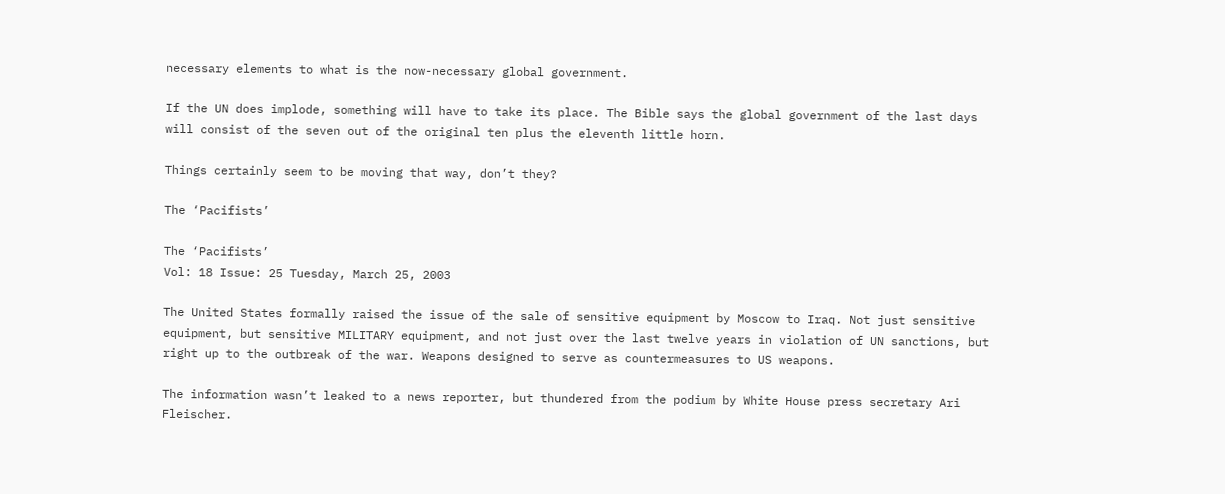necessary elements to what is the now-necessary global government.

If the UN does implode, something will have to take its place. The Bible says the global government of the last days will consist of the seven out of the original ten plus the eleventh little horn.

Things certainly seem to be moving that way, don’t they?

The ‘Pacifists’

The ‘Pacifists’
Vol: 18 Issue: 25 Tuesday, March 25, 2003

The United States formally raised the issue of the sale of sensitive equipment by Moscow to Iraq. Not just sensitive equipment, but sensitive MILITARY equipment, and not just over the last twelve years in violation of UN sanctions, but right up to the outbreak of the war. Weapons designed to serve as countermeasures to US weapons.

The information wasn’t leaked to a news reporter, but thundered from the podium by White House press secretary Ari Fleischer.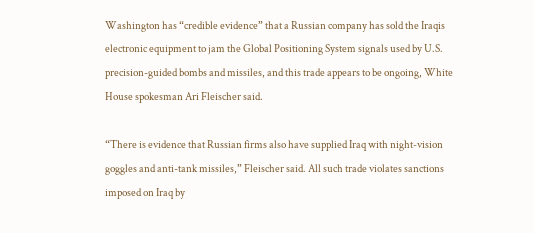Washington has “credible evidence” that a Russian company has sold the Iraqis electronic equipment to jam the Global Positioning System signals used by U.S. precision-guided bombs and missiles, and this trade appears to be ongoing, White House spokesman Ari Fleischer said.

“There is evidence that Russian firms also have supplied Iraq with night-vision goggles and anti-tank missiles,” Fleischer said. All such trade violates sanctions imposed on Iraq by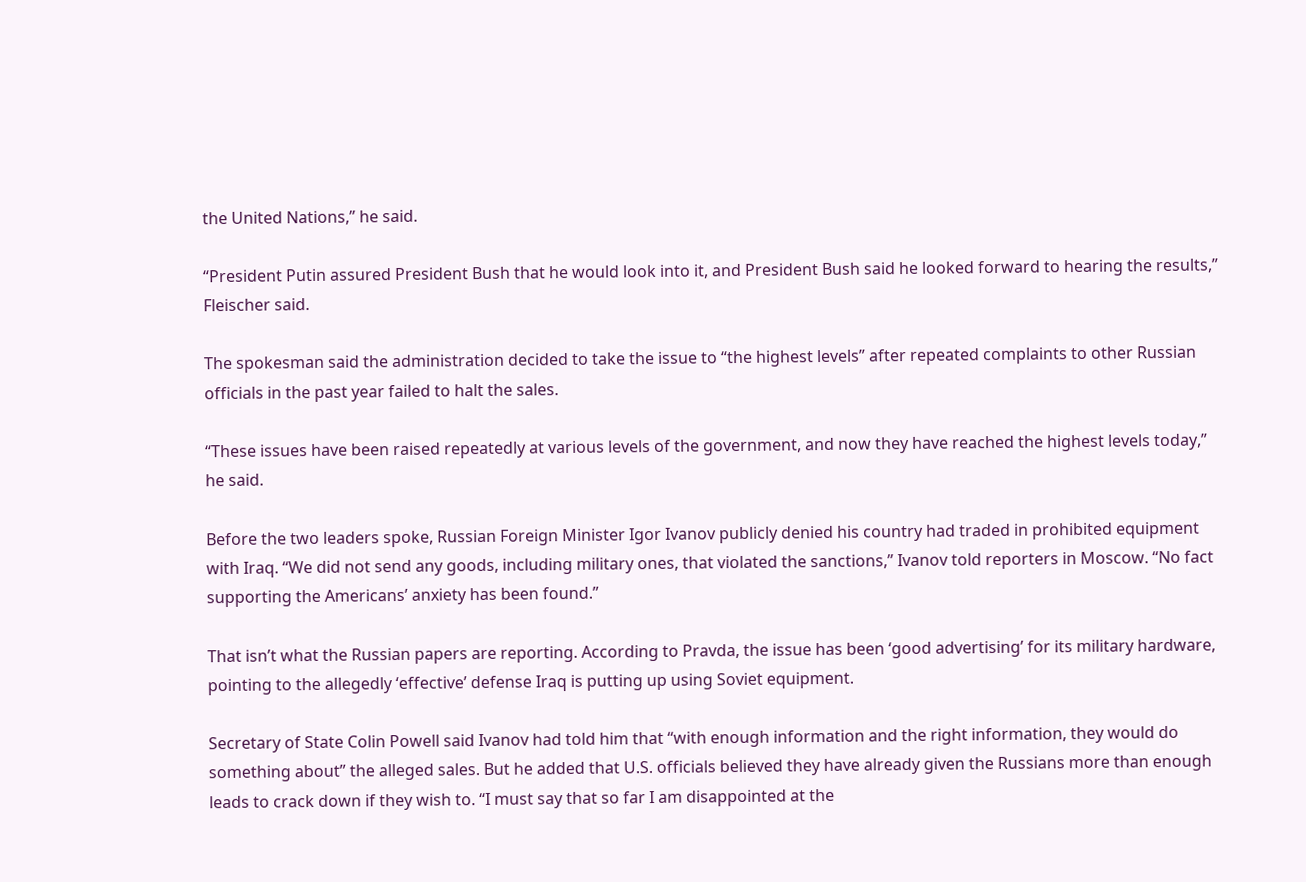the United Nations,” he said.

“President Putin assured President Bush that he would look into it, and President Bush said he looked forward to hearing the results,” Fleischer said.

The spokesman said the administration decided to take the issue to “the highest levels” after repeated complaints to other Russian officials in the past year failed to halt the sales.

“These issues have been raised repeatedly at various levels of the government, and now they have reached the highest levels today,” he said.

Before the two leaders spoke, Russian Foreign Minister Igor Ivanov publicly denied his country had traded in prohibited equipment with Iraq. “We did not send any goods, including military ones, that violated the sanctions,” Ivanov told reporters in Moscow. “No fact supporting the Americans’ anxiety has been found.”

That isn’t what the Russian papers are reporting. According to Pravda, the issue has been ‘good advertising’ for its military hardware, pointing to the allegedly ‘effective’ defense Iraq is putting up using Soviet equipment.

Secretary of State Colin Powell said Ivanov had told him that “with enough information and the right information, they would do something about” the alleged sales. But he added that U.S. officials believed they have already given the Russians more than enough leads to crack down if they wish to. “I must say that so far I am disappointed at the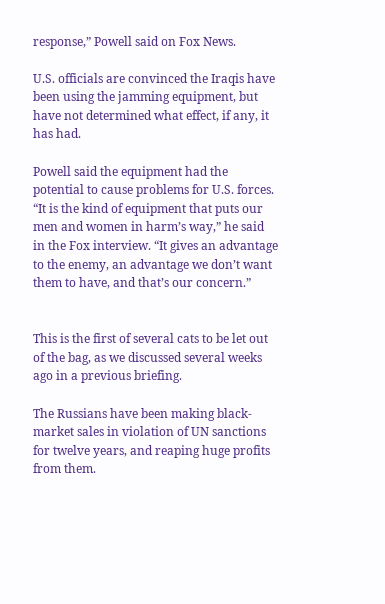response,” Powell said on Fox News.

U.S. officials are convinced the Iraqis have been using the jamming equipment, but have not determined what effect, if any, it has had.

Powell said the equipment had the potential to cause problems for U.S. forces. “It is the kind of equipment that puts our men and women in harm’s way,” he said in the Fox interview. “It gives an advantage to the enemy, an advantage we don’t want them to have, and that’s our concern.”


This is the first of several cats to be let out of the bag, as we discussed several weeks ago in a previous briefing.

The Russians have been making black-market sales in violation of UN sanctions for twelve years, and reaping huge profits from them.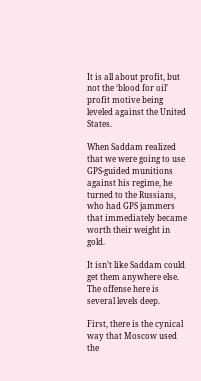It is all about profit, but not the ‘blood for oil’ profit motive being leveled against the United States.

When Saddam realized that we were going to use GPS-guided munitions against his regime, he turned to the Russians, who had GPS jammers that immediately became worth their weight in gold.

It isn’t like Saddam could get them anywhere else. The offense here is several levels deep.

First, there is the cynical way that Moscow used the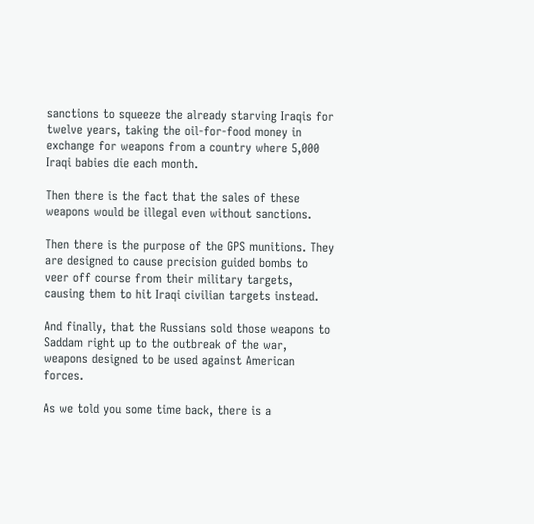sanctions to squeeze the already starving Iraqis for twelve years, taking the oil-for-food money in exchange for weapons from a country where 5,000 Iraqi babies die each month.

Then there is the fact that the sales of these weapons would be illegal even without sanctions.

Then there is the purpose of the GPS munitions. They are designed to cause precision guided bombs to veer off course from their military targets, causing them to hit Iraqi civilian targets instead.

And finally, that the Russians sold those weapons to Saddam right up to the outbreak of the war, weapons designed to be used against American forces.

As we told you some time back, there is a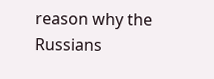reason why the Russians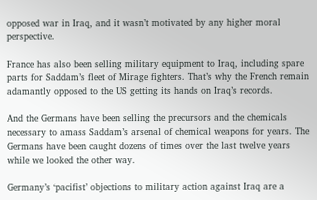opposed war in Iraq, and it wasn’t motivated by any higher moral perspective.

France has also been selling military equipment to Iraq, including spare parts for Saddam’s fleet of Mirage fighters. That’s why the French remain adamantly opposed to the US getting its hands on Iraq’s records.

And the Germans have been selling the precursors and the chemicals necessary to amass Saddam’s arsenal of chemical weapons for years. The Germans have been caught dozens of times over the last twelve years while we looked the other way.

Germany’s ‘pacifist’ objections to military action against Iraq are a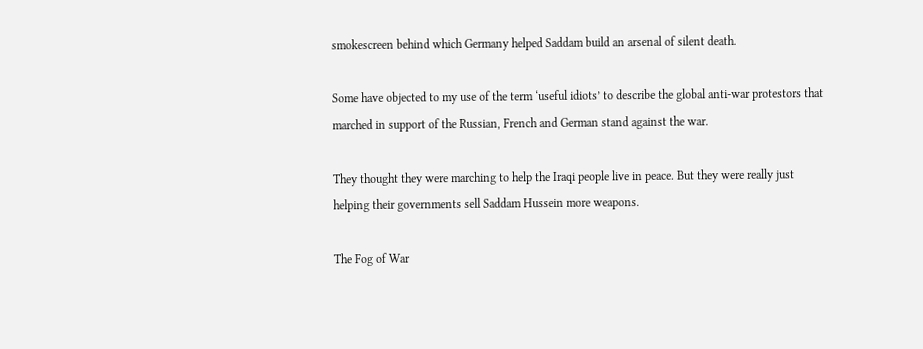smokescreen behind which Germany helped Saddam build an arsenal of silent death.

Some have objected to my use of the term ‘useful idiots’ to describe the global anti-war protestors that marched in support of the Russian, French and German stand against the war.

They thought they were marching to help the Iraqi people live in peace. But they were really just helping their governments sell Saddam Hussein more weapons.

The Fog of War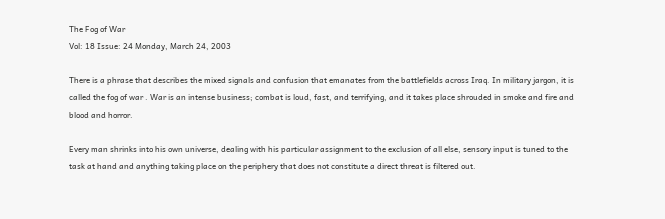The Fog of War
Vol: 18 Issue: 24 Monday, March 24, 2003

There is a phrase that describes the mixed signals and confusion that emanates from the battlefields across Iraq. In military jargon, it is called the fog of war . War is an intense business; combat is loud, fast, and terrifying, and it takes place shrouded in smoke and fire and blood and horror.

Every man shrinks into his own universe, dealing with his particular assignment to the exclusion of all else, sensory input is tuned to the task at hand and anything taking place on the periphery that does not constitute a direct threat is filtered out.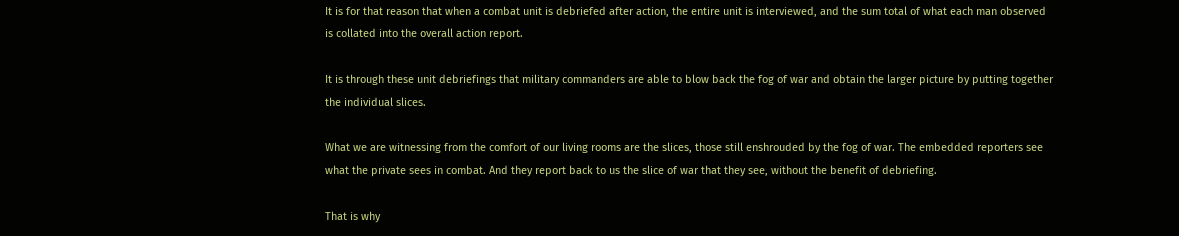It is for that reason that when a combat unit is debriefed after action, the entire unit is interviewed, and the sum total of what each man observed is collated into the overall action report.

It is through these unit debriefings that military commanders are able to blow back the fog of war and obtain the larger picture by putting together the individual slices.

What we are witnessing from the comfort of our living rooms are the slices, those still enshrouded by the fog of war. The embedded reporters see what the private sees in combat. And they report back to us the slice of war that they see, without the benefit of debriefing.

That is why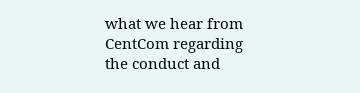what we hear from CentCom regarding the conduct and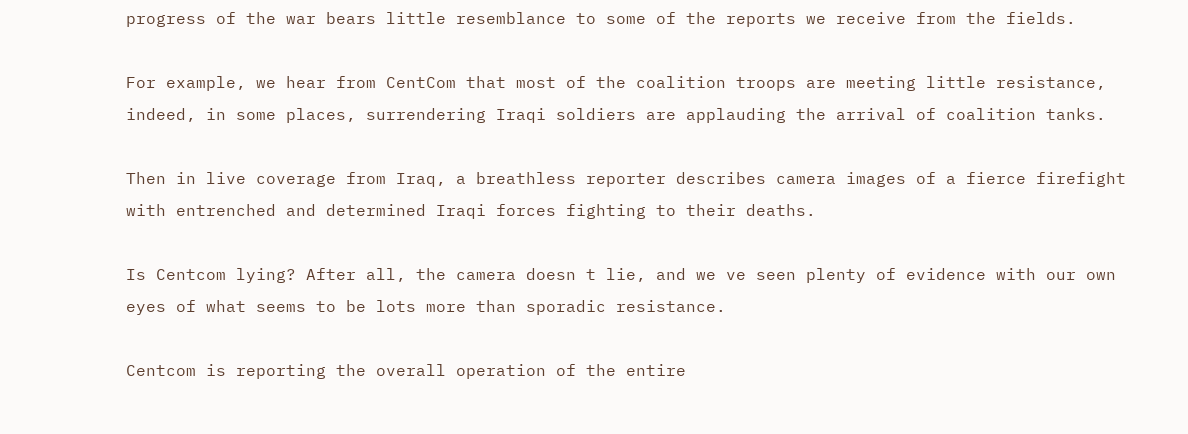progress of the war bears little resemblance to some of the reports we receive from the fields.

For example, we hear from CentCom that most of the coalition troops are meeting little resistance, indeed, in some places, surrendering Iraqi soldiers are applauding the arrival of coalition tanks.

Then in live coverage from Iraq, a breathless reporter describes camera images of a fierce firefight with entrenched and determined Iraqi forces fighting to their deaths.

Is Centcom lying? After all, the camera doesn t lie, and we ve seen plenty of evidence with our own eyes of what seems to be lots more than sporadic resistance.

Centcom is reporting the overall operation of the entire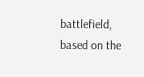battlefield, based on the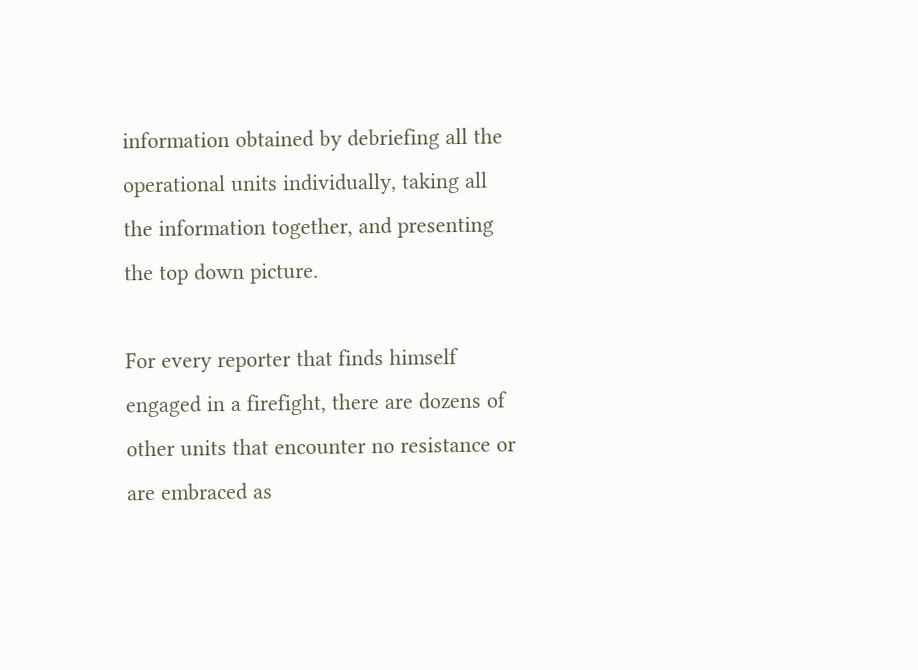information obtained by debriefing all the operational units individually, taking all the information together, and presenting the top down picture.

For every reporter that finds himself engaged in a firefight, there are dozens of other units that encounter no resistance or are embraced as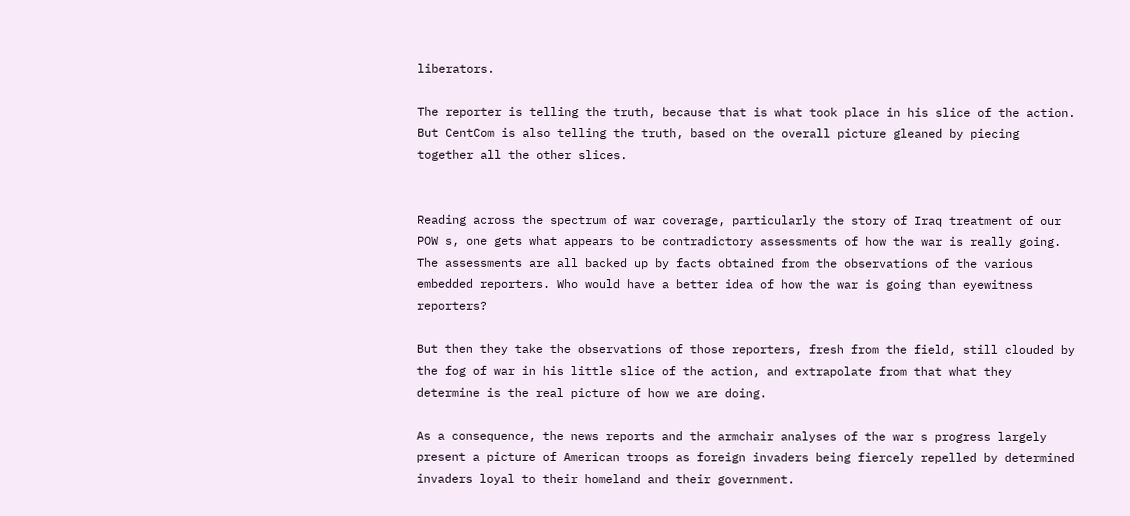liberators.

The reporter is telling the truth, because that is what took place in his slice of the action. But CentCom is also telling the truth, based on the overall picture gleaned by piecing together all the other slices.


Reading across the spectrum of war coverage, particularly the story of Iraq treatment of our POW s, one gets what appears to be contradictory assessments of how the war is really going. The assessments are all backed up by facts obtained from the observations of the various embedded reporters. Who would have a better idea of how the war is going than eyewitness reporters?

But then they take the observations of those reporters, fresh from the field, still clouded by the fog of war in his little slice of the action, and extrapolate from that what they determine is the real picture of how we are doing.

As a consequence, the news reports and the armchair analyses of the war s progress largely present a picture of American troops as foreign invaders being fiercely repelled by determined invaders loyal to their homeland and their government.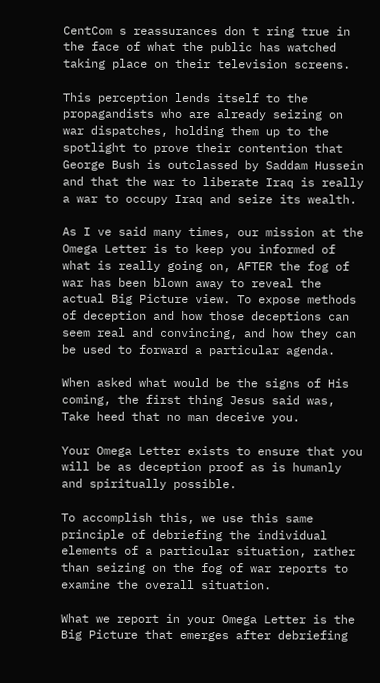CentCom s reassurances don t ring true in the face of what the public has watched taking place on their television screens.

This perception lends itself to the propagandists who are already seizing on war dispatches, holding them up to the spotlight to prove their contention that George Bush is outclassed by Saddam Hussein and that the war to liberate Iraq is really a war to occupy Iraq and seize its wealth.

As I ve said many times, our mission at the Omega Letter is to keep you informed of what is really going on, AFTER the fog of war has been blown away to reveal the actual Big Picture view. To expose methods of deception and how those deceptions can seem real and convincing, and how they can be used to forward a particular agenda.

When asked what would be the signs of His coming, the first thing Jesus said was, Take heed that no man deceive you.

Your Omega Letter exists to ensure that you will be as deception proof as is humanly and spiritually possible.

To accomplish this, we use this same principle of debriefing the individual elements of a particular situation, rather than seizing on the fog of war reports to examine the overall situation.

What we report in your Omega Letter is the Big Picture that emerges after debriefing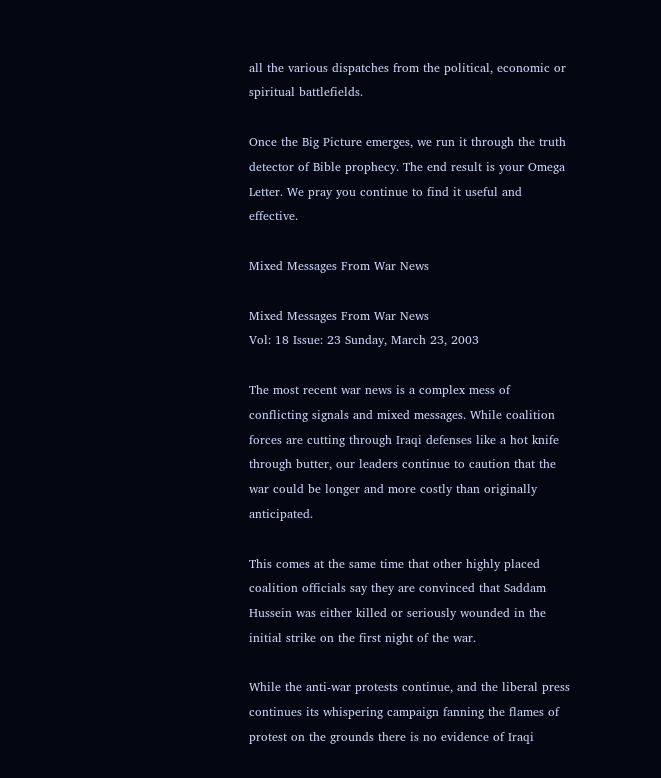all the various dispatches from the political, economic or spiritual battlefields.

Once the Big Picture emerges, we run it through the truth detector of Bible prophecy. The end result is your Omega Letter. We pray you continue to find it useful and effective.

Mixed Messages From War News

Mixed Messages From War News
Vol: 18 Issue: 23 Sunday, March 23, 2003

The most recent war news is a complex mess of conflicting signals and mixed messages. While coalition forces are cutting through Iraqi defenses like a hot knife through butter, our leaders continue to caution that the war could be longer and more costly than originally anticipated.

This comes at the same time that other highly placed coalition officials say they are convinced that Saddam Hussein was either killed or seriously wounded in the initial strike on the first night of the war.

While the anti-war protests continue, and the liberal press continues its whispering campaign fanning the flames of protest on the grounds there is no evidence of Iraqi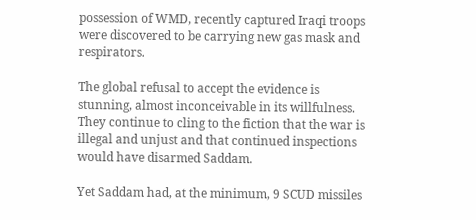possession of WMD, recently captured Iraqi troops were discovered to be carrying new gas mask and respirators.

The global refusal to accept the evidence is stunning, almost inconceivable in its willfulness. They continue to cling to the fiction that the war is illegal and unjust and that continued inspections would have disarmed Saddam.

Yet Saddam had, at the minimum, 9 SCUD missiles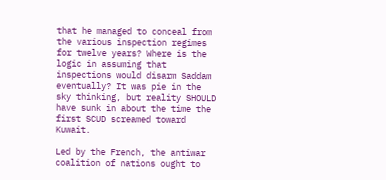that he managed to conceal from the various inspection regimes for twelve years? Where is the logic in assuming that inspections would disarm Saddam eventually? It was pie in the sky thinking, but reality SHOULD have sunk in about the time the first SCUD screamed toward Kuwait.

Led by the French, the antiwar coalition of nations ought to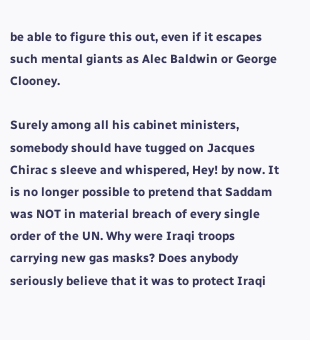be able to figure this out, even if it escapes such mental giants as Alec Baldwin or George Clooney.

Surely among all his cabinet ministers, somebody should have tugged on Jacques Chirac s sleeve and whispered, Hey! by now. It is no longer possible to pretend that Saddam was NOT in material breach of every single order of the UN. Why were Iraqi troops carrying new gas masks? Does anybody seriously believe that it was to protect Iraqi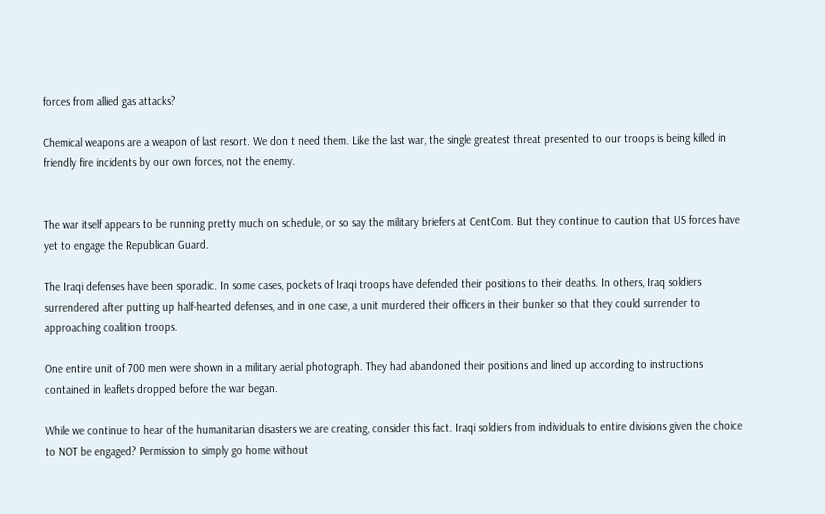forces from allied gas attacks?

Chemical weapons are a weapon of last resort. We don t need them. Like the last war, the single greatest threat presented to our troops is being killed in friendly fire incidents by our own forces, not the enemy.


The war itself appears to be running pretty much on schedule, or so say the military briefers at CentCom. But they continue to caution that US forces have yet to engage the Republican Guard.

The Iraqi defenses have been sporadic. In some cases, pockets of Iraqi troops have defended their positions to their deaths. In others, Iraq soldiers surrendered after putting up half-hearted defenses, and in one case, a unit murdered their officers in their bunker so that they could surrender to approaching coalition troops.

One entire unit of 700 men were shown in a military aerial photograph. They had abandoned their positions and lined up according to instructions contained in leaflets dropped before the war began.

While we continue to hear of the humanitarian disasters we are creating, consider this fact. Iraqi soldiers from individuals to entire divisions given the choice to NOT be engaged? Permission to simply go home without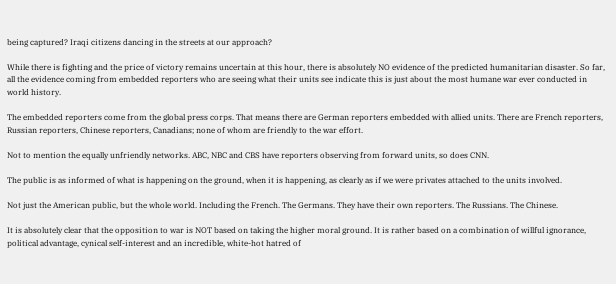being captured? Iraqi citizens dancing in the streets at our approach?

While there is fighting and the price of victory remains uncertain at this hour, there is absolutely NO evidence of the predicted humanitarian disaster. So far, all the evidence coming from embedded reporters who are seeing what their units see indicate this is just about the most humane war ever conducted in world history.

The embedded reporters come from the global press corps. That means there are German reporters embedded with allied units. There are French reporters, Russian reporters, Chinese reporters, Canadians; none of whom are friendly to the war effort.

Not to mention the equally unfriendly networks. ABC, NBC and CBS have reporters observing from forward units, so does CNN.

The public is as informed of what is happening on the ground, when it is happening, as clearly as if we were privates attached to the units involved.

Not just the American public, but the whole world. Including the French. The Germans. They have their own reporters. The Russians. The Chinese.

It is absolutely clear that the opposition to war is NOT based on taking the higher moral ground. It is rather based on a combination of willful ignorance, political advantage, cynical self-interest and an incredible, white-hot hatred of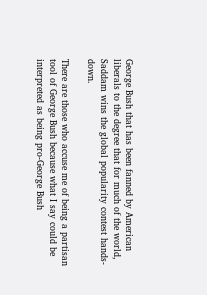George Bush that has been fanned by American liberals to the degree that for much of the world, Saddam wins the global popularity contest hands-down.

There are those who accuse me of being a partisan tool of George Bush because what I say could be interpreted as being pro-George Bush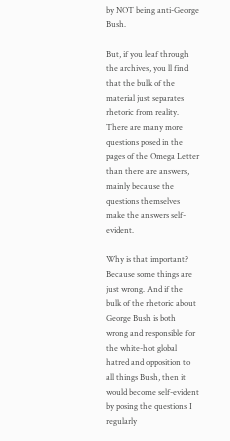by NOT being anti-George Bush.

But, if you leaf through the archives, you ll find that the bulk of the material just separates rhetoric from reality. There are many more questions posed in the pages of the Omega Letter than there are answers, mainly because the questions themselves make the answers self-evident.

Why is that important? Because some things are just wrong. And if the bulk of the rhetoric about George Bush is both wrong and responsible for the white-hot global hatred and opposition to all things Bush, then it would become self-evident by posing the questions I regularly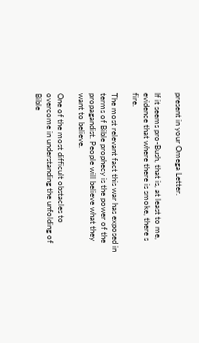present in your Omega Letter.

If it seems pro-Bush, that is, at least to me, evidence that where there is smoke, there s fire.

The most relevant fact this war has exposed in terms of Bible prophecy is the power of the propagandist. People will believe what they want to believe.

One of the most difficult obstacles to overcome in understanding the unfolding of Bible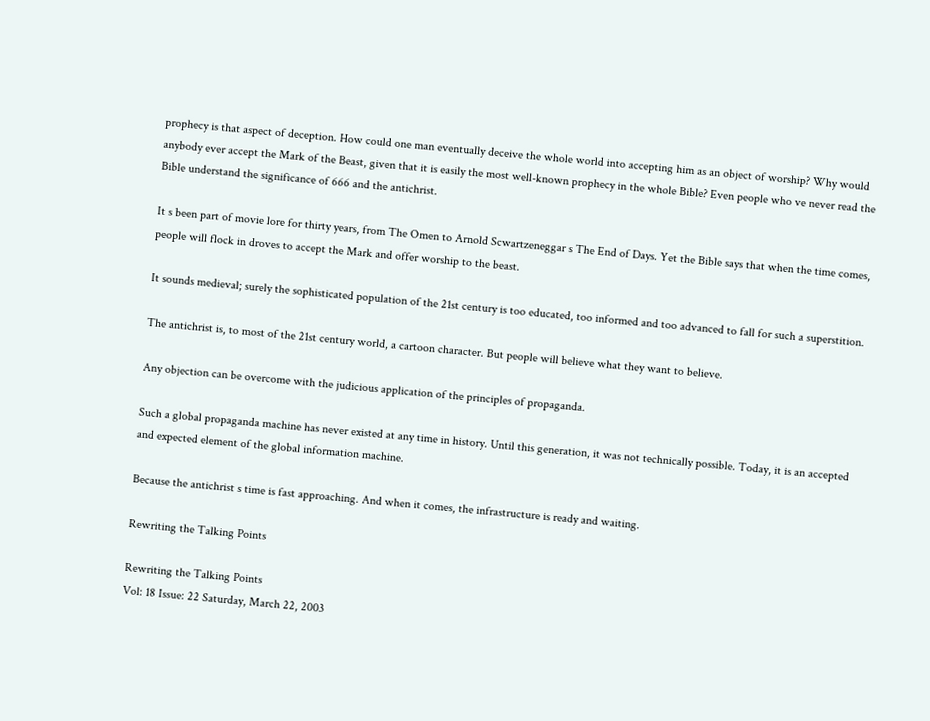prophecy is that aspect of deception. How could one man eventually deceive the whole world into accepting him as an object of worship? Why would anybody ever accept the Mark of the Beast, given that it is easily the most well-known prophecy in the whole Bible? Even people who ve never read the Bible understand the significance of 666 and the antichrist.

It s been part of movie lore for thirty years, from The Omen to Arnold Scwartzeneggar s The End of Days. Yet the Bible says that when the time comes, people will flock in droves to accept the Mark and offer worship to the beast.

It sounds medieval; surely the sophisticated population of the 21st century is too educated, too informed and too advanced to fall for such a superstition.

The antichrist is, to most of the 21st century world, a cartoon character. But people will believe what they want to believe.

Any objection can be overcome with the judicious application of the principles of propaganda.

Such a global propaganda machine has never existed at any time in history. Until this generation, it was not technically possible. Today, it is an accepted and expected element of the global information machine.

Because the antichrist s time is fast approaching. And when it comes, the infrastructure is ready and waiting.

Rewriting the Talking Points

Rewriting the Talking Points
Vol: 18 Issue: 22 Saturday, March 22, 2003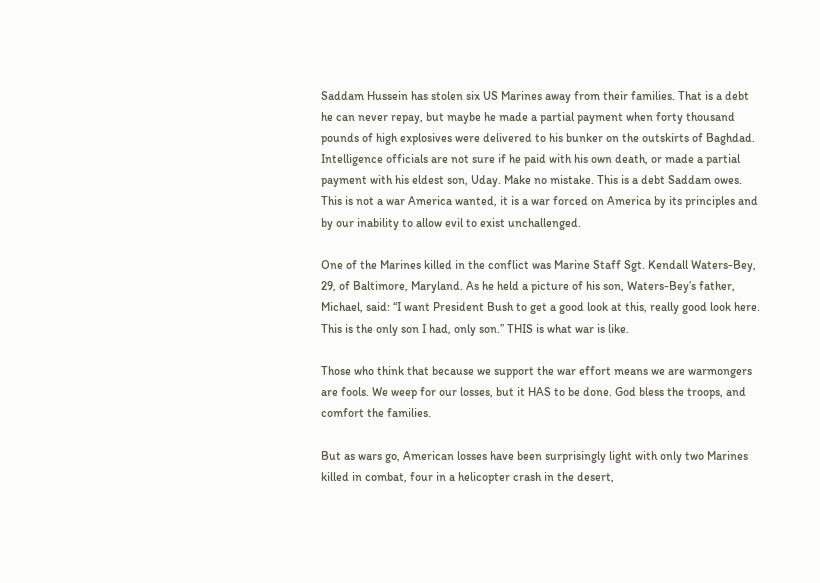Saddam Hussein has stolen six US Marines away from their families. That is a debt he can never repay, but maybe he made a partial payment when forty thousand pounds of high explosives were delivered to his bunker on the outskirts of Baghdad. Intelligence officials are not sure if he paid with his own death, or made a partial payment with his eldest son, Uday. Make no mistake. This is a debt Saddam owes. This is not a war America wanted, it is a war forced on America by its principles and by our inability to allow evil to exist unchallenged.

One of the Marines killed in the conflict was Marine Staff Sgt. Kendall Waters-Bey, 29, of Baltimore, Maryland. As he held a picture of his son, Waters-Bey’s father, Michael, said: “I want President Bush to get a good look at this, really good look here. This is the only son I had, only son.” THIS is what war is like.

Those who think that because we support the war effort means we are warmongers are fools. We weep for our losses, but it HAS to be done. God bless the troops, and comfort the families.

But as wars go, American losses have been surprisingly light with only two Marines killed in combat, four in a helicopter crash in the desert,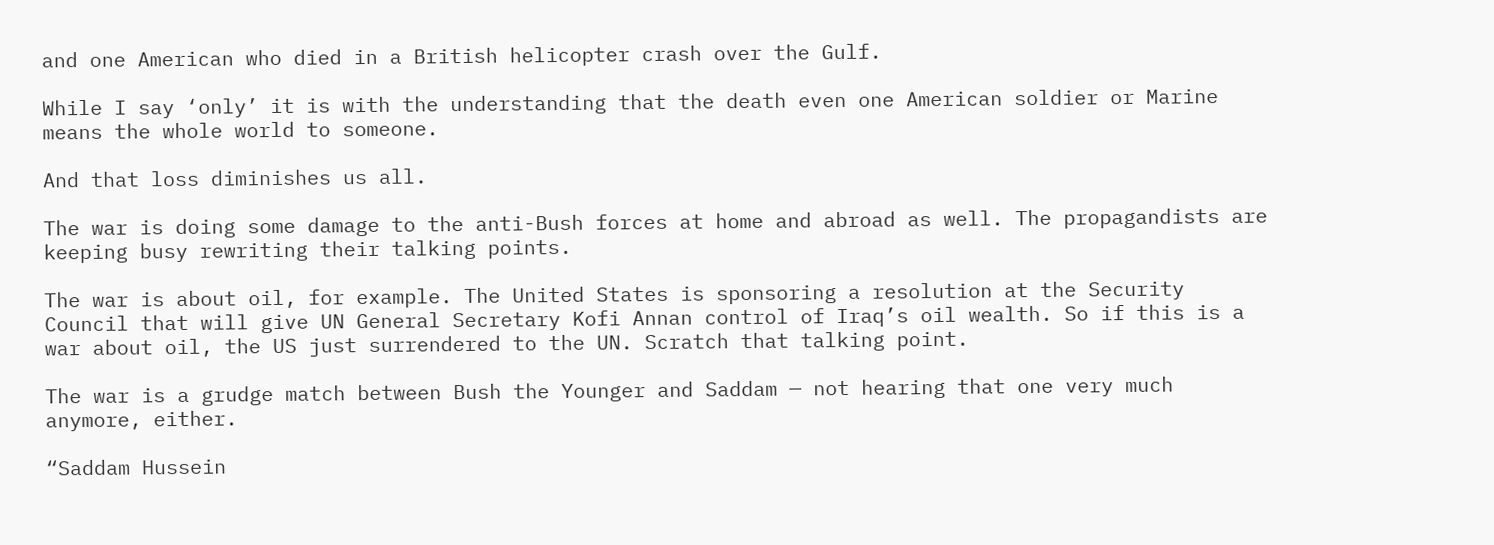and one American who died in a British helicopter crash over the Gulf.

While I say ‘only’ it is with the understanding that the death even one American soldier or Marine means the whole world to someone.

And that loss diminishes us all.

The war is doing some damage to the anti-Bush forces at home and abroad as well. The propagandists are keeping busy rewriting their talking points.

The war is about oil, for example. The United States is sponsoring a resolution at the Security Council that will give UN General Secretary Kofi Annan control of Iraq’s oil wealth. So if this is a war about oil, the US just surrendered to the UN. Scratch that talking point.

The war is a grudge match between Bush the Younger and Saddam — not hearing that one very much anymore, either.

“Saddam Hussein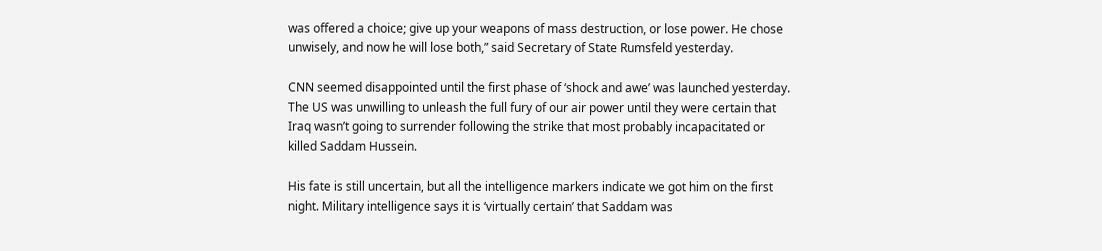was offered a choice; give up your weapons of mass destruction, or lose power. He chose unwisely, and now he will lose both,” said Secretary of State Rumsfeld yesterday.

CNN seemed disappointed until the first phase of ‘shock and awe’ was launched yesterday. The US was unwilling to unleash the full fury of our air power until they were certain that Iraq wasn’t going to surrender following the strike that most probably incapacitated or killed Saddam Hussein.

His fate is still uncertain, but all the intelligence markers indicate we got him on the first night. Military intelligence says it is ‘virtually certain’ that Saddam was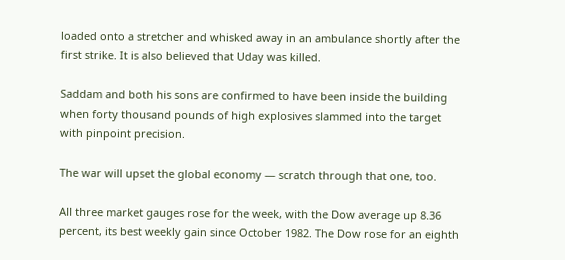loaded onto a stretcher and whisked away in an ambulance shortly after the first strike. It is also believed that Uday was killed.

Saddam and both his sons are confirmed to have been inside the building when forty thousand pounds of high explosives slammed into the target with pinpoint precision.

The war will upset the global economy — scratch through that one, too.

All three market gauges rose for the week, with the Dow average up 8.36 percent, its best weekly gain since October 1982. The Dow rose for an eighth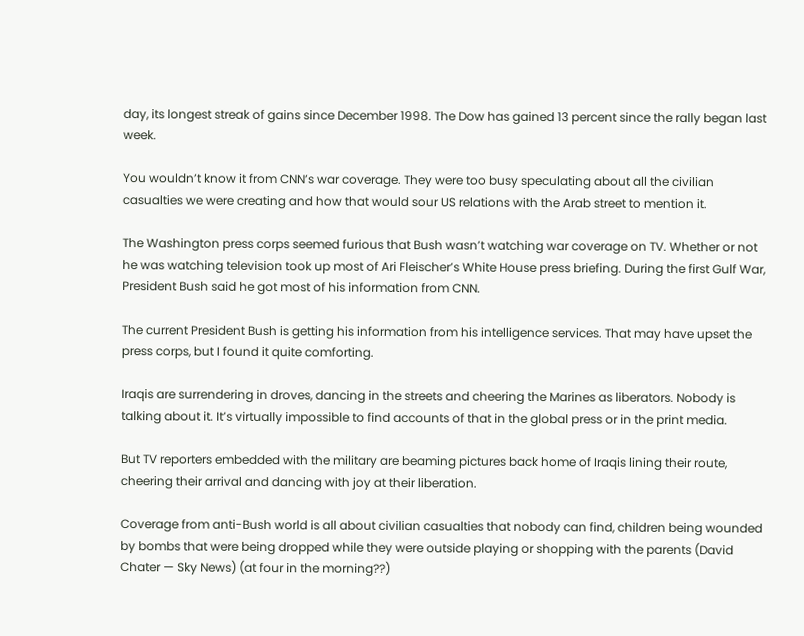day, its longest streak of gains since December 1998. The Dow has gained 13 percent since the rally began last week.

You wouldn’t know it from CNN’s war coverage. They were too busy speculating about all the civilian casualties we were creating and how that would sour US relations with the Arab street to mention it.

The Washington press corps seemed furious that Bush wasn’t watching war coverage on TV. Whether or not he was watching television took up most of Ari Fleischer’s White House press briefing. During the first Gulf War, President Bush said he got most of his information from CNN.

The current President Bush is getting his information from his intelligence services. That may have upset the press corps, but I found it quite comforting.

Iraqis are surrendering in droves, dancing in the streets and cheering the Marines as liberators. Nobody is talking about it. It’s virtually impossible to find accounts of that in the global press or in the print media.

But TV reporters embedded with the military are beaming pictures back home of Iraqis lining their route, cheering their arrival and dancing with joy at their liberation.

Coverage from anti-Bush world is all about civilian casualties that nobody can find, children being wounded by bombs that were being dropped while they were outside playing or shopping with the parents (David Chater — Sky News) (at four in the morning??)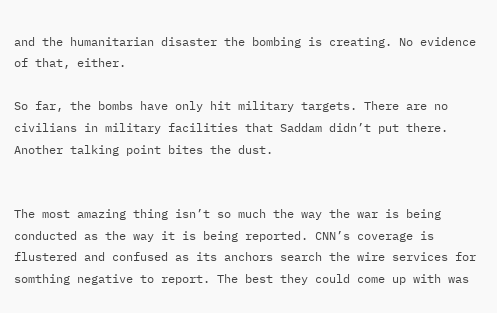and the humanitarian disaster the bombing is creating. No evidence of that, either.

So far, the bombs have only hit military targets. There are no civilians in military facilities that Saddam didn’t put there. Another talking point bites the dust.


The most amazing thing isn’t so much the way the war is being conducted as the way it is being reported. CNN’s coverage is flustered and confused as its anchors search the wire services for somthing negative to report. The best they could come up with was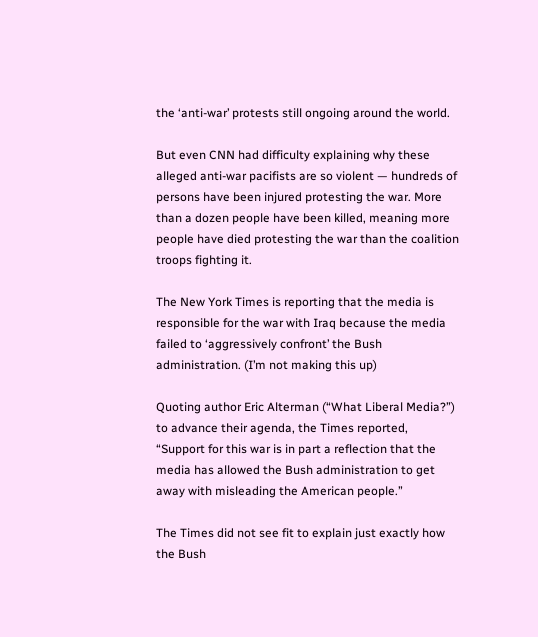the ‘anti-war’ protests still ongoing around the world.

But even CNN had difficulty explaining why these alleged anti-war pacifists are so violent — hundreds of persons have been injured protesting the war. More than a dozen people have been killed, meaning more people have died protesting the war than the coalition troops fighting it.

The New York Times is reporting that the media is responsible for the war with Iraq because the media failed to ‘aggressively confront’ the Bush administration. (I’m not making this up)

Quoting author Eric Alterman (“What Liberal Media?”) to advance their agenda, the Times reported, “Support for this war is in part a reflection that the media has allowed the Bush administration to get away with misleading the American people.”

The Times did not see fit to explain just exactly how the Bush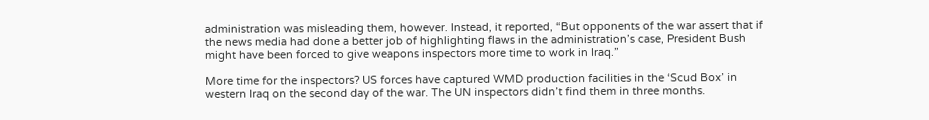administration was misleading them, however. Instead, it reported, “But opponents of the war assert that if the news media had done a better job of highlighting flaws in the administration’s case, President Bush might have been forced to give weapons inspectors more time to work in Iraq.”

More time for the inspectors? US forces have captured WMD production facilities in the ‘Scud Box’ in western Iraq on the second day of the war. The UN inspectors didn’t find them in three months.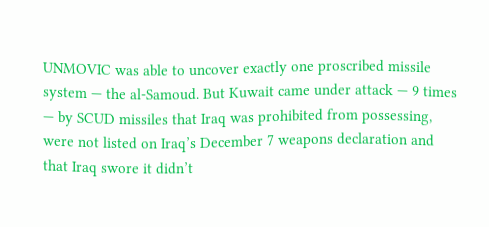UNMOVIC was able to uncover exactly one proscribed missile system — the al-Samoud. But Kuwait came under attack — 9 times — by SCUD missiles that Iraq was prohibited from possessing, were not listed on Iraq’s December 7 weapons declaration and that Iraq swore it didn’t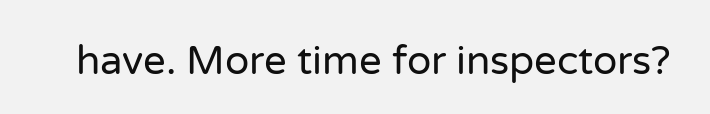have. More time for inspectors?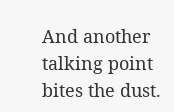And another talking point bites the dust.